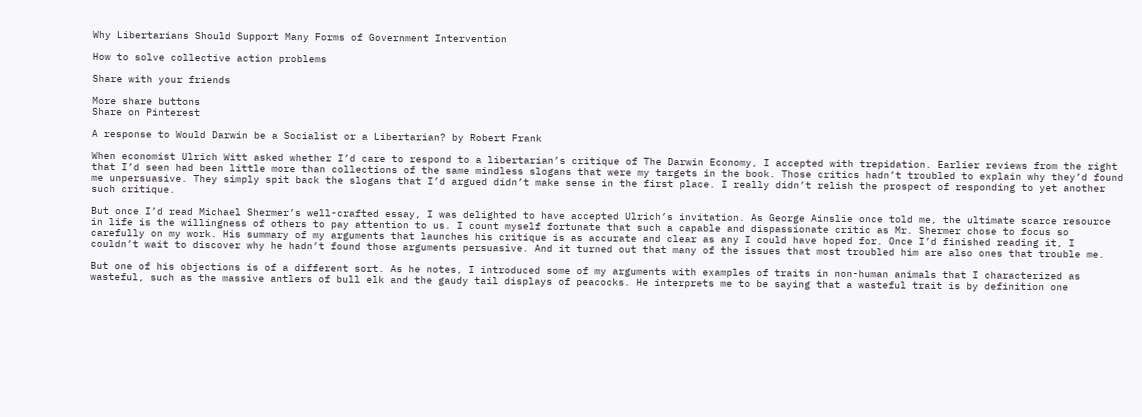Why Libertarians Should Support Many Forms of Government Intervention

How to solve collective action problems

Share with your friends

More share buttons
Share on Pinterest

A response to Would Darwin be a Socialist or a Libertarian? by Robert Frank

When economist Ulrich Witt asked whether I’d care to respond to a libertarian’s critique of The Darwin Economy, I accepted with trepidation. Earlier reviews from the right that I’d seen had been little more than collections of the same mindless slogans that were my targets in the book. Those critics hadn’t troubled to explain why they’d found me unpersuasive. They simply spit back the slogans that I’d argued didn’t make sense in the first place. I really didn’t relish the prospect of responding to yet another such critique.

But once I’d read Michael Shermer’s well-crafted essay, I was delighted to have accepted Ulrich’s invitation. As George Ainslie once told me, the ultimate scarce resource in life is the willingness of others to pay attention to us. I count myself fortunate that such a capable and dispassionate critic as Mr. Shermer chose to focus so carefully on my work. His summary of my arguments that launches his critique is as accurate and clear as any I could have hoped for. Once I’d finished reading it, I couldn’t wait to discover why he hadn’t found those arguments persuasive. And it turned out that many of the issues that most troubled him are also ones that trouble me.

But one of his objections is of a different sort. As he notes, I introduced some of my arguments with examples of traits in non-human animals that I characterized as wasteful, such as the massive antlers of bull elk and the gaudy tail displays of peacocks. He interprets me to be saying that a wasteful trait is by definition one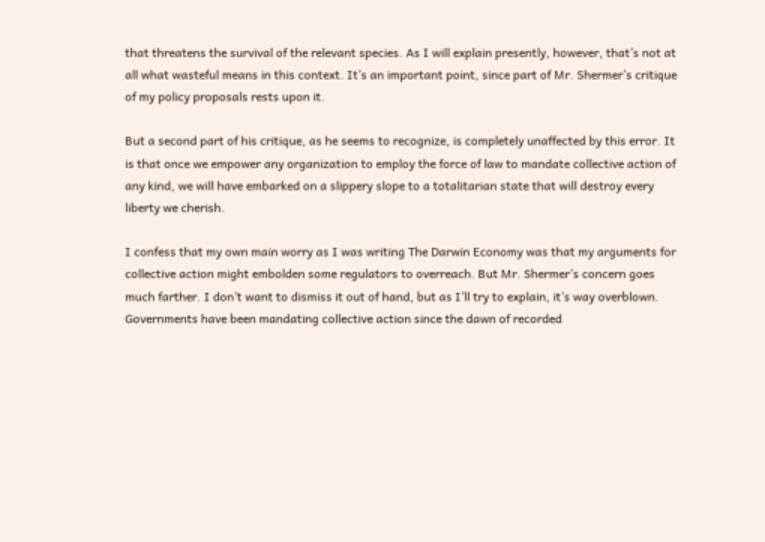that threatens the survival of the relevant species. As I will explain presently, however, that’s not at all what wasteful means in this context. It’s an important point, since part of Mr. Shermer’s critique of my policy proposals rests upon it.

But a second part of his critique, as he seems to recognize, is completely unaffected by this error. It is that once we empower any organization to employ the force of law to mandate collective action of any kind, we will have embarked on a slippery slope to a totalitarian state that will destroy every liberty we cherish.

I confess that my own main worry as I was writing The Darwin Economy was that my arguments for collective action might embolden some regulators to overreach. But Mr. Shermer’s concern goes much farther. I don’t want to dismiss it out of hand, but as I’ll try to explain, it’s way overblown. Governments have been mandating collective action since the dawn of recorded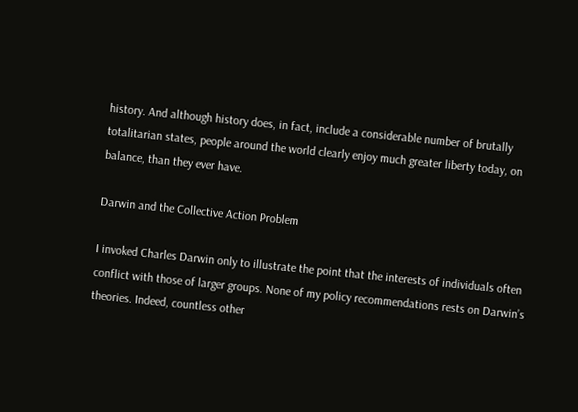history. And although history does, in fact, include a considerable number of brutally totalitarian states, people around the world clearly enjoy much greater liberty today, on balance, than they ever have.

Darwin and the Collective Action Problem

I invoked Charles Darwin only to illustrate the point that the interests of individuals often conflict with those of larger groups. None of my policy recommendations rests on Darwin’s theories. Indeed, countless other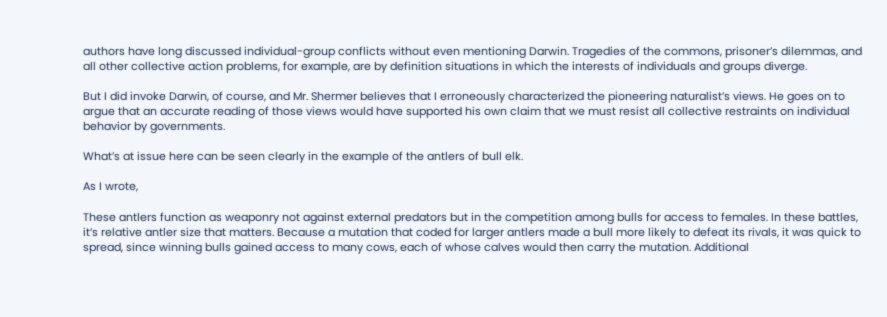authors have long discussed individual-group conflicts without even mentioning Darwin. Tragedies of the commons, prisoner’s dilemmas, and all other collective action problems, for example, are by definition situations in which the interests of individuals and groups diverge.

But I did invoke Darwin, of course, and Mr. Shermer believes that I erroneously characterized the pioneering naturalist’s views. He goes on to argue that an accurate reading of those views would have supported his own claim that we must resist all collective restraints on individual behavior by governments.

What’s at issue here can be seen clearly in the example of the antlers of bull elk.

As I wrote,

These antlers function as weaponry not against external predators but in the competition among bulls for access to females. In these battles, it’s relative antler size that matters. Because a mutation that coded for larger antlers made a bull more likely to defeat its rivals, it was quick to spread, since winning bulls gained access to many cows, each of whose calves would then carry the mutation. Additional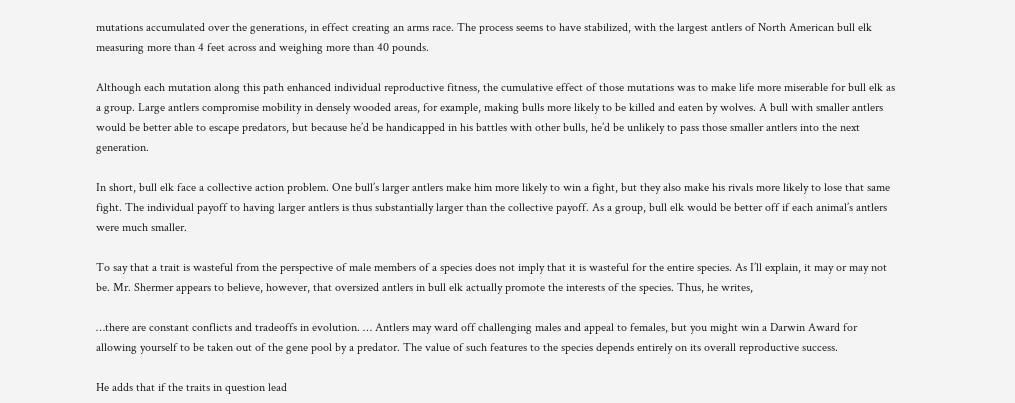mutations accumulated over the generations, in effect creating an arms race. The process seems to have stabilized, with the largest antlers of North American bull elk measuring more than 4 feet across and weighing more than 40 pounds.

Although each mutation along this path enhanced individual reproductive fitness, the cumulative effect of those mutations was to make life more miserable for bull elk as a group. Large antlers compromise mobility in densely wooded areas, for example, making bulls more likely to be killed and eaten by wolves. A bull with smaller antlers would be better able to escape predators, but because he’d be handicapped in his battles with other bulls, he’d be unlikely to pass those smaller antlers into the next generation.

In short, bull elk face a collective action problem. One bull’s larger antlers make him more likely to win a fight, but they also make his rivals more likely to lose that same fight. The individual payoff to having larger antlers is thus substantially larger than the collective payoff. As a group, bull elk would be better off if each animal’s antlers were much smaller.

To say that a trait is wasteful from the perspective of male members of a species does not imply that it is wasteful for the entire species. As I’ll explain, it may or may not be. Mr. Shermer appears to believe, however, that oversized antlers in bull elk actually promote the interests of the species. Thus, he writes,

…there are constant conflicts and tradeoffs in evolution. … Antlers may ward off challenging males and appeal to females, but you might win a Darwin Award for allowing yourself to be taken out of the gene pool by a predator. The value of such features to the species depends entirely on its overall reproductive success.

He adds that if the traits in question lead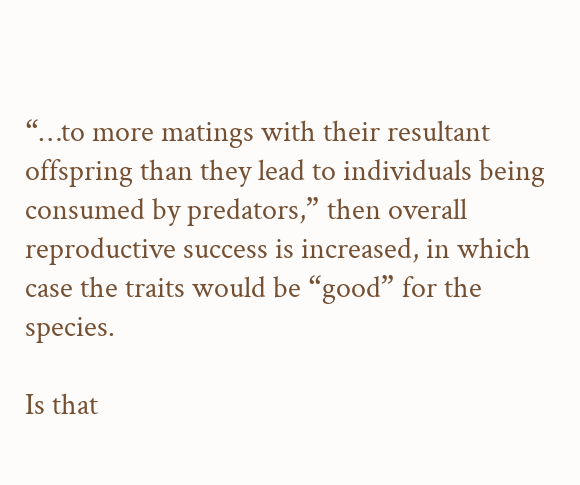“…to more matings with their resultant offspring than they lead to individuals being consumed by predators,” then overall reproductive success is increased, in which case the traits would be “good” for the species.

Is that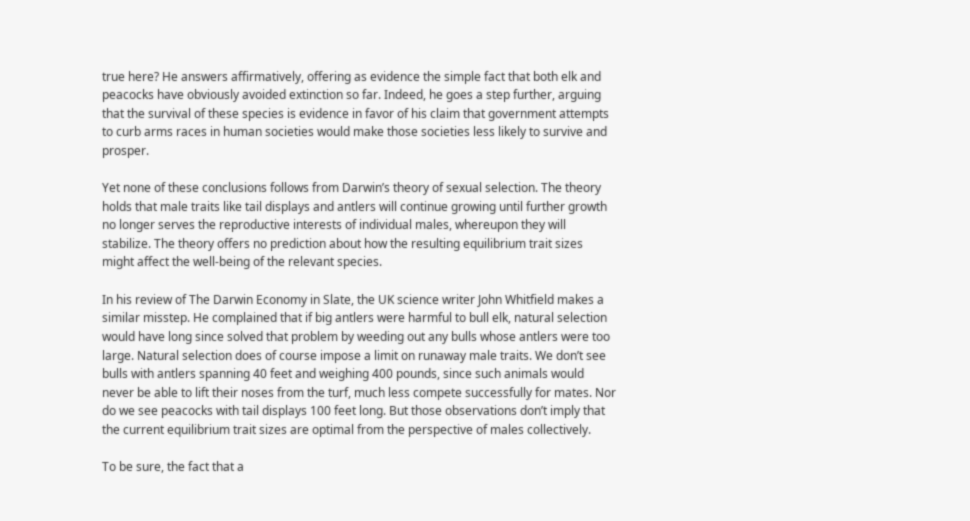true here? He answers affirmatively, offering as evidence the simple fact that both elk and peacocks have obviously avoided extinction so far. Indeed, he goes a step further, arguing that the survival of these species is evidence in favor of his claim that government attempts to curb arms races in human societies would make those societies less likely to survive and prosper.

Yet none of these conclusions follows from Darwin’s theory of sexual selection. The theory holds that male traits like tail displays and antlers will continue growing until further growth no longer serves the reproductive interests of individual males, whereupon they will stabilize. The theory offers no prediction about how the resulting equilibrium trait sizes might affect the well-being of the relevant species.

In his review of The Darwin Economy in Slate, the UK science writer John Whitfield makes a similar misstep. He complained that if big antlers were harmful to bull elk, natural selection would have long since solved that problem by weeding out any bulls whose antlers were too large. Natural selection does of course impose a limit on runaway male traits. We don’t see bulls with antlers spanning 40 feet and weighing 400 pounds, since such animals would never be able to lift their noses from the turf, much less compete successfully for mates. Nor do we see peacocks with tail displays 100 feet long. But those observations don’t imply that the current equilibrium trait sizes are optimal from the perspective of males collectively.

To be sure, the fact that a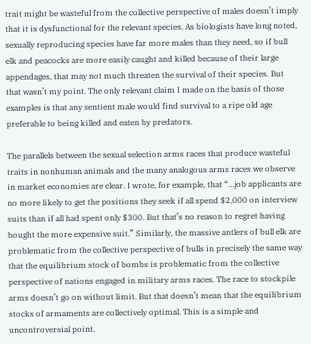trait might be wasteful from the collective perspective of males doesn’t imply that it is dysfunctional for the relevant species. As biologists have long noted, sexually reproducing species have far more males than they need, so if bull elk and peacocks are more easily caught and killed because of their large appendages, that may not much threaten the survival of their species. But that wasn’t my point. The only relevant claim I made on the basis of those examples is that any sentient male would find survival to a ripe old age preferable to being killed and eaten by predators.

The parallels between the sexual selection arms races that produce wasteful traits in nonhuman animals and the many analogous arms races we observe in market economies are clear. I wrote, for example, that “…job applicants are no more likely to get the positions they seek if all spend $2,000 on interview suits than if all had spent only $300. But that’s no reason to regret having bought the more expensive suit.” Similarly, the massive antlers of bull elk are problematic from the collective perspective of bulls in precisely the same way that the equilibrium stock of bombs is problematic from the collective perspective of nations engaged in military arms races. The race to stockpile arms doesn’t go on without limit. But that doesn’t mean that the equilibrium stocks of armaments are collectively optimal. This is a simple and uncontroversial point.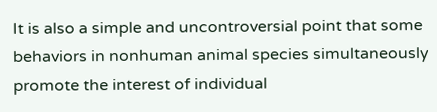It is also a simple and uncontroversial point that some behaviors in nonhuman animal species simultaneously promote the interest of individual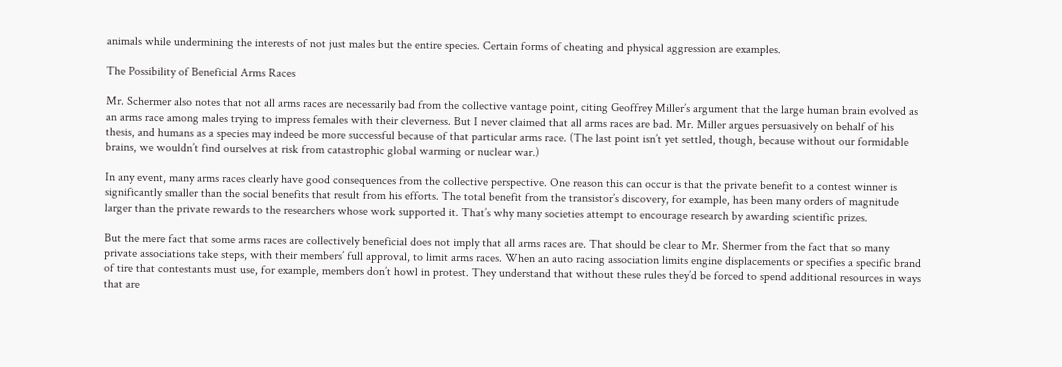animals while undermining the interests of not just males but the entire species. Certain forms of cheating and physical aggression are examples.

The Possibility of Beneficial Arms Races

Mr. Schermer also notes that not all arms races are necessarily bad from the collective vantage point, citing Geoffrey Miller’s argument that the large human brain evolved as an arms race among males trying to impress females with their cleverness. But I never claimed that all arms races are bad. Mr. Miller argues persuasively on behalf of his thesis, and humans as a species may indeed be more successful because of that particular arms race. (The last point isn’t yet settled, though, because without our formidable brains, we wouldn’t find ourselves at risk from catastrophic global warming or nuclear war.)

In any event, many arms races clearly have good consequences from the collective perspective. One reason this can occur is that the private benefit to a contest winner is significantly smaller than the social benefits that result from his efforts. The total benefit from the transistor’s discovery, for example, has been many orders of magnitude larger than the private rewards to the researchers whose work supported it. That’s why many societies attempt to encourage research by awarding scientific prizes.

But the mere fact that some arms races are collectively beneficial does not imply that all arms races are. That should be clear to Mr. Shermer from the fact that so many private associations take steps, with their members’ full approval, to limit arms races. When an auto racing association limits engine displacements or specifies a specific brand  of tire that contestants must use, for example, members don’t howl in protest. They understand that without these rules they’d be forced to spend additional resources in ways that are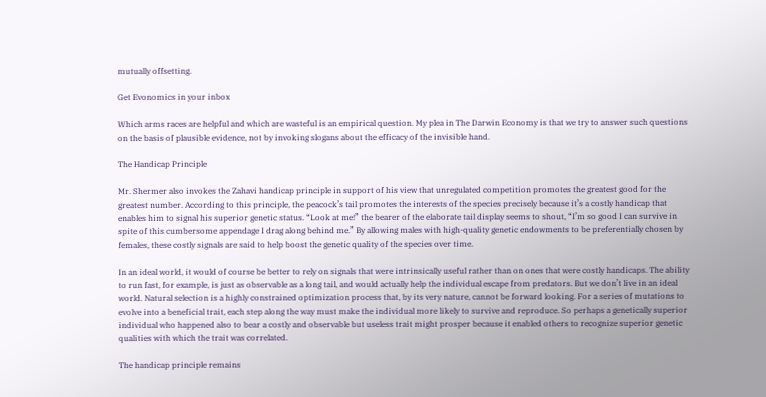mutually offsetting.

Get Evonomics in your inbox

Which arms races are helpful and which are wasteful is an empirical question. My plea in The Darwin Economy is that we try to answer such questions on the basis of plausible evidence, not by invoking slogans about the efficacy of the invisible hand.

The Handicap Principle

Mr. Shermer also invokes the Zahavi handicap principle in support of his view that unregulated competition promotes the greatest good for the greatest number. According to this principle, the peacock’s tail promotes the interests of the species precisely because it’s a costly handicap that enables him to signal his superior genetic status. “Look at me!” the bearer of the elaborate tail display seems to shout, “I’m so good I can survive in spite of this cumbersome appendage I drag along behind me.” By allowing males with high-quality genetic endowments to be preferentially chosen by females, these costly signals are said to help boost the genetic quality of the species over time.

In an ideal world, it would of course be better to rely on signals that were intrinsically useful rather than on ones that were costly handicaps. The ability to run fast, for example, is just as observable as a long tail, and would actually help the individual escape from predators. But we don’t live in an ideal world. Natural selection is a highly constrained optimization process that, by its very nature, cannot be forward looking. For a series of mutations to evolve into a beneficial trait, each step along the way must make the individual more likely to survive and reproduce. So perhaps a genetically superior individual who happened also to bear a costly and observable but useless trait might prosper because it enabled others to recognize superior genetic qualities with which the trait was correlated.

The handicap principle remains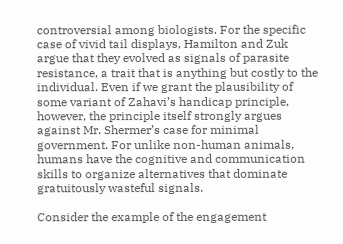controversial among biologists. For the specific case of vivid tail displays, Hamilton and Zuk argue that they evolved as signals of parasite resistance, a trait that is anything but costly to the individual. Even if we grant the plausibility of some variant of Zahavi’s handicap principle, however, the principle itself strongly argues against Mr. Shermer’s case for minimal government. For unlike non-human animals, humans have the cognitive and communication skills to organize alternatives that dominate gratuitously wasteful signals.

Consider the example of the engagement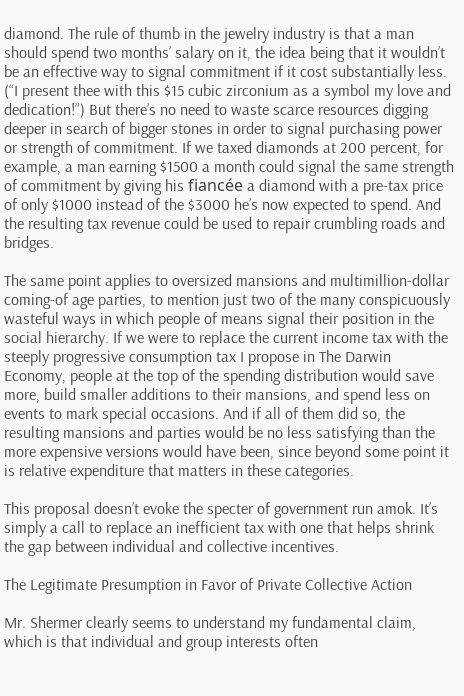diamond. The rule of thumb in the jewelry industry is that a man should spend two months’ salary on it, the idea being that it wouldn’t be an effective way to signal commitment if it cost substantially less. (“I present thee with this $15 cubic zirconium as a symbol my love and dedication!”) But there’s no need to waste scarce resources digging deeper in search of bigger stones in order to signal purchasing power or strength of commitment. If we taxed diamonds at 200 percent, for example, a man earning $1500 a month could signal the same strength of commitment by giving his fiancée a diamond with a pre-tax price of only $1000 instead of the $3000 he’s now expected to spend. And the resulting tax revenue could be used to repair crumbling roads and bridges.

The same point applies to oversized mansions and multimillion-dollar coming-of age parties, to mention just two of the many conspicuously wasteful ways in which people of means signal their position in the social hierarchy. If we were to replace the current income tax with the steeply progressive consumption tax I propose in The Darwin Economy, people at the top of the spending distribution would save more, build smaller additions to their mansions, and spend less on events to mark special occasions. And if all of them did so, the resulting mansions and parties would be no less satisfying than the more expensive versions would have been, since beyond some point it is relative expenditure that matters in these categories.

This proposal doesn’t evoke the specter of government run amok. It’s simply a call to replace an inefficient tax with one that helps shrink the gap between individual and collective incentives.

The Legitimate Presumption in Favor of Private Collective Action

Mr. Shermer clearly seems to understand my fundamental claim, which is that individual and group interests often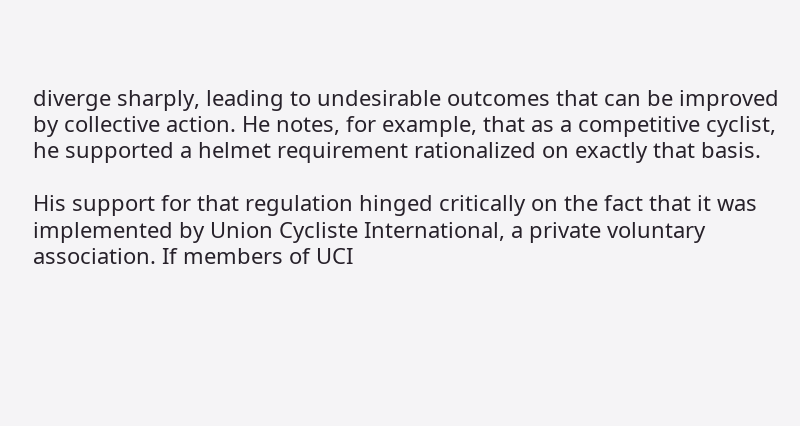diverge sharply, leading to undesirable outcomes that can be improved by collective action. He notes, for example, that as a competitive cyclist, he supported a helmet requirement rationalized on exactly that basis.

His support for that regulation hinged critically on the fact that it was implemented by Union Cycliste International, a private voluntary association. If members of UCI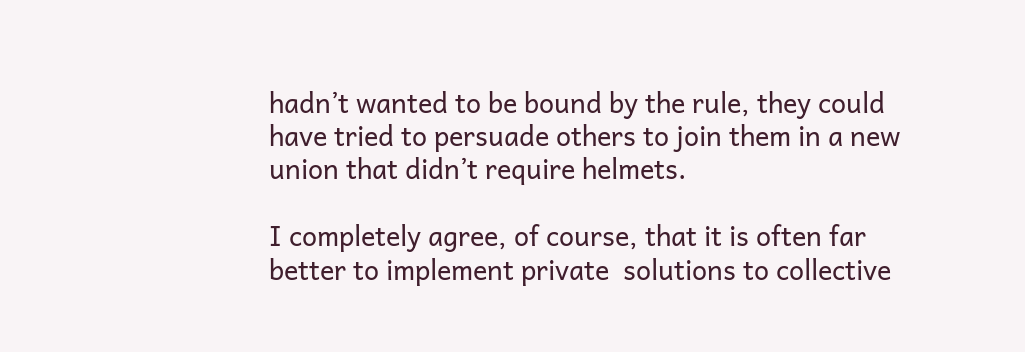hadn’t wanted to be bound by the rule, they could have tried to persuade others to join them in a new union that didn’t require helmets.

I completely agree, of course, that it is often far better to implement private  solutions to collective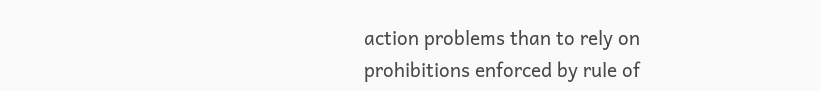action problems than to rely on prohibitions enforced by rule of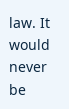law. It would never be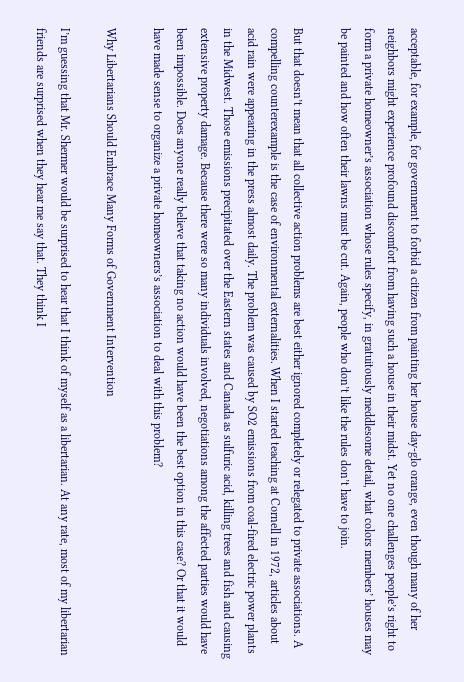acceptable, for example, for government to forbid a citizen from painting her house day-glo orange, even though many of her neighbors might experience profound discomfort from having such a house in their midst. Yet no one challenges people’s right to form a private homeowner’s association whose rules specify, in gratuitously meddlesome detail, what colors members’ houses may be painted and how often their lawns must be cut. Again, people who don’t like the rules don’t have to join.

But that doesn’t mean that all collective action problems are best either ignored completely or relegated to private associations. A compelling counterexample is the case of environmental externalities. When I started teaching at Cornell in 1972, articles about acid rain were appearing in the press almost daily. The problem was caused by SO2 emissions from coal-fired electric power plants in the Midwest. Those emissions precipitated over the Eastern states and Canada as sulfuric acid, killing trees and fish and causing extensive property damage. Because there were so many individuals involved, negotiations among the affected parties would have been impossible. Does anyone really believe that taking no action would have been the best option in this case? Or that it would have made sense to organize a private homeowners’s association to deal with this problem?

Why Libertarians Should Embrace Many Forms of Government Intervention

I’m guessing that Mr. Shermer would be surprised to hear that I think of myself as a libertarian. At any rate, most of my libertarian friends are surprised when they hear me say that. They think I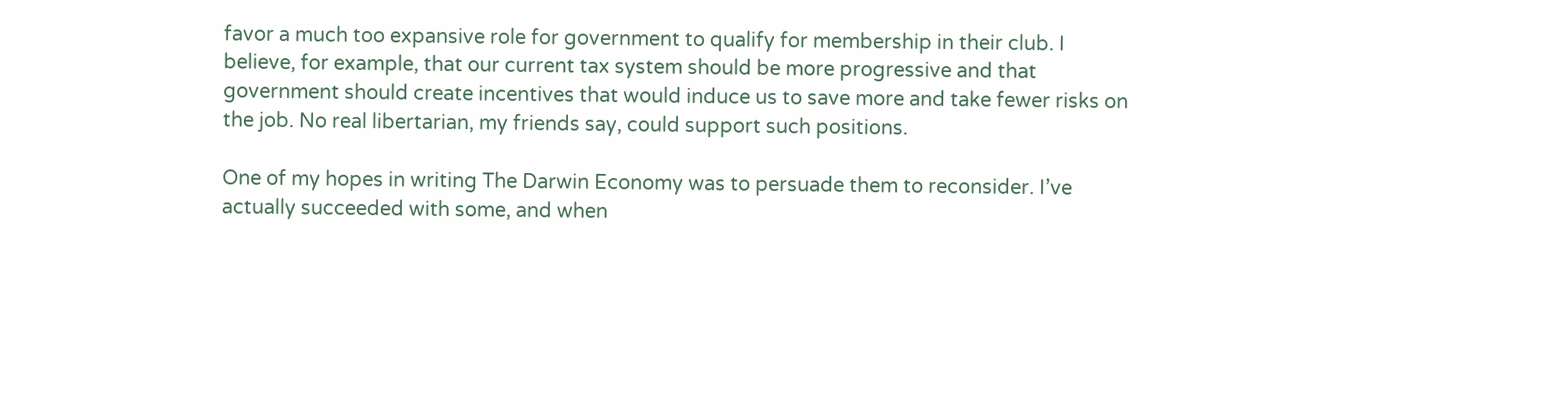favor a much too expansive role for government to qualify for membership in their club. I believe, for example, that our current tax system should be more progressive and that government should create incentives that would induce us to save more and take fewer risks on the job. No real libertarian, my friends say, could support such positions.

One of my hopes in writing The Darwin Economy was to persuade them to reconsider. I’ve actually succeeded with some, and when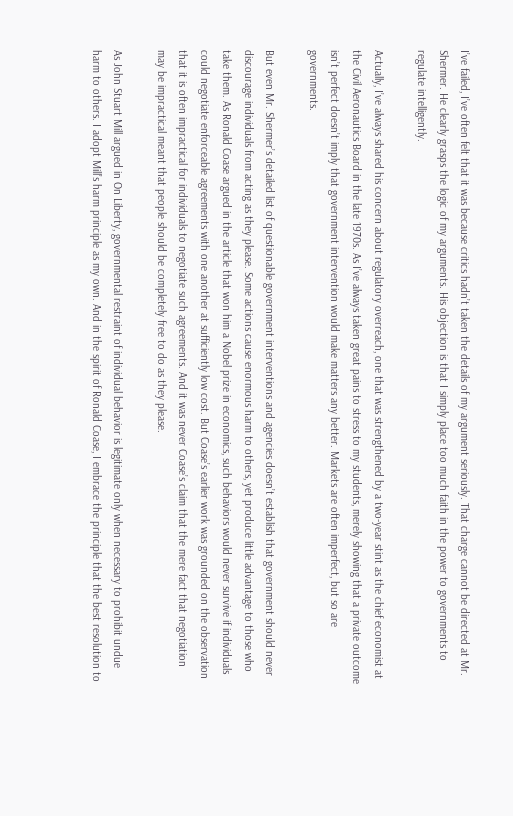I’ve failed, I’ve often felt that it was because critics hadn’t taken the details of my argument seriously. That charge cannot be directed at Mr. Shermer. He clearly grasps the logic of my arguments. His objection is that I simply place too much faith in the power to governments to regulate intelligently.

Actually, I’ve always shared his concern about regulatory overreach, one that was strengthened by a two-year stint as the chief economist at the Civil Aeronautics Board in the late 1970s. As I’ve always taken great pains to stress to my students, merely showing that a private outcome isn’t perfect doesn’t imply that government intervention would make matters any better. Markets are often imperfect, but so are governments.

But even Mr. Shermer’s detailed list of questionable government interventions and agencies doesn’t establish that government should never discourage individuals from acting as they please. Some actions cause enormous harm to others, yet produce little advantage to those who take them. As Ronald Coase argued in the article that won him a Nobel prize in economics, such behaviors would never survive if individuals could negotiate enforceable agreements with one another at sufficiently low cost. But Coase’s earlier work was grounded on the observation that it is often impractical for individuals to negotiate such agreements. And it was never Coase’s claim that the mere fact that negotiation may be impractical meant that people should be completely free to do as they please.

As John Stuart Mill argued in On Liberty, governmental restraint of individual behavior is legitimate only when necessary to prohibit undue harm to others. I adopt Mill’s harm principle as my own. And in the spirit of Ronald Coase, I embrace the principle that the best resolution to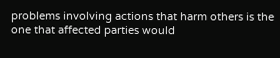problems involving actions that harm others is the one that affected parties would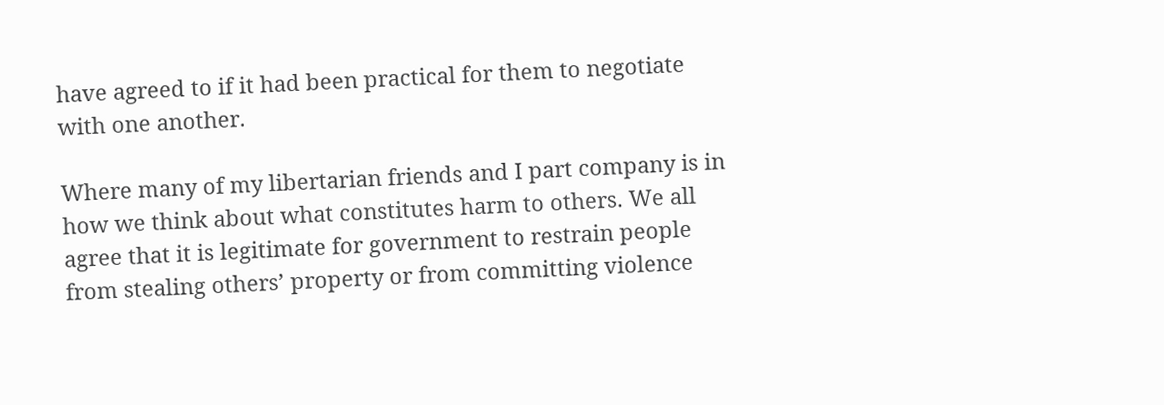have agreed to if it had been practical for them to negotiate with one another.

Where many of my libertarian friends and I part company is in how we think about what constitutes harm to others. We all agree that it is legitimate for government to restrain people from stealing others’ property or from committing violence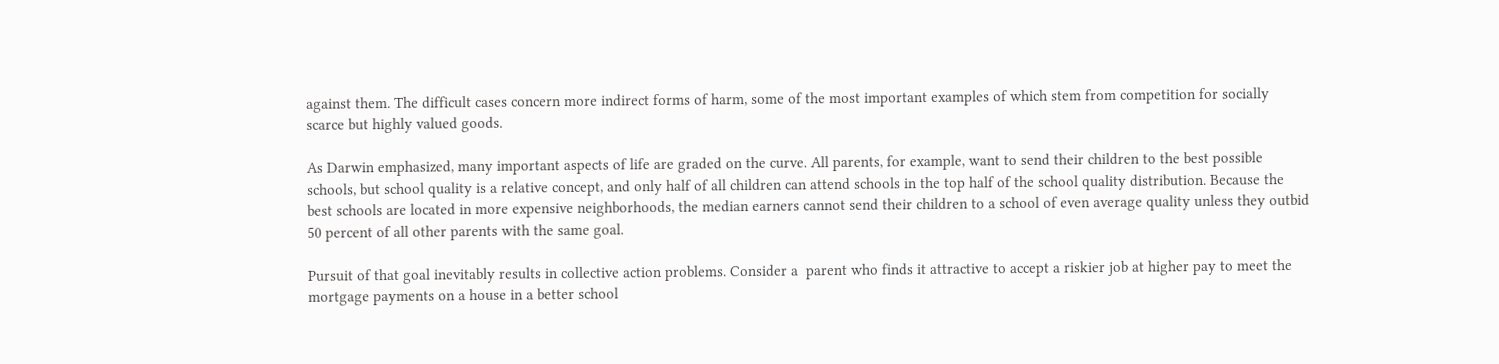against them. The difficult cases concern more indirect forms of harm, some of the most important examples of which stem from competition for socially scarce but highly valued goods.

As Darwin emphasized, many important aspects of life are graded on the curve. All parents, for example, want to send their children to the best possible schools, but school quality is a relative concept, and only half of all children can attend schools in the top half of the school quality distribution. Because the best schools are located in more expensive neighborhoods, the median earners cannot send their children to a school of even average quality unless they outbid 50 percent of all other parents with the same goal.

Pursuit of that goal inevitably results in collective action problems. Consider a  parent who finds it attractive to accept a riskier job at higher pay to meet the mortgage payments on a house in a better school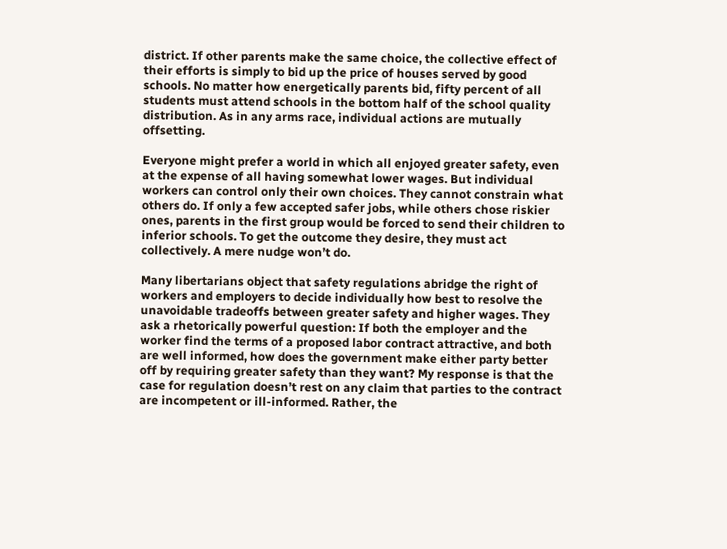district. If other parents make the same choice, the collective effect of their efforts is simply to bid up the price of houses served by good schools. No matter how energetically parents bid, fifty percent of all students must attend schools in the bottom half of the school quality distribution. As in any arms race, individual actions are mutually offsetting.

Everyone might prefer a world in which all enjoyed greater safety, even at the expense of all having somewhat lower wages. But individual workers can control only their own choices. They cannot constrain what others do. If only a few accepted safer jobs, while others chose riskier ones, parents in the first group would be forced to send their children to inferior schools. To get the outcome they desire, they must act collectively. A mere nudge won’t do.

Many libertarians object that safety regulations abridge the right of workers and employers to decide individually how best to resolve the unavoidable tradeoffs between greater safety and higher wages. They ask a rhetorically powerful question: If both the employer and the worker find the terms of a proposed labor contract attractive, and both are well informed, how does the government make either party better off by requiring greater safety than they want? My response is that the case for regulation doesn’t rest on any claim that parties to the contract are incompetent or ill-informed. Rather, the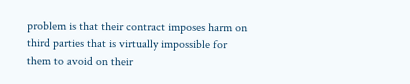problem is that their contract imposes harm on third parties that is virtually impossible for them to avoid on their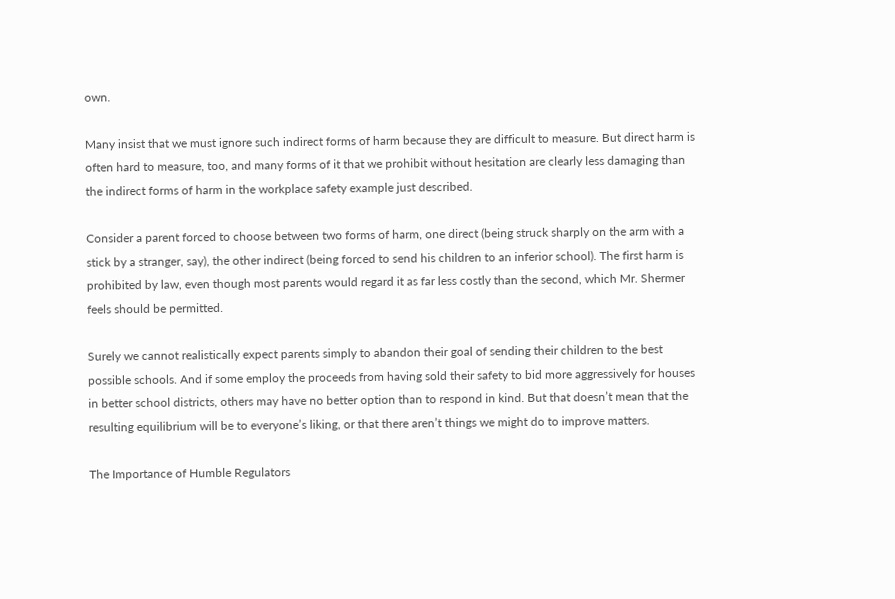own.

Many insist that we must ignore such indirect forms of harm because they are difficult to measure. But direct harm is often hard to measure, too, and many forms of it that we prohibit without hesitation are clearly less damaging than the indirect forms of harm in the workplace safety example just described.

Consider a parent forced to choose between two forms of harm, one direct (being struck sharply on the arm with a stick by a stranger, say), the other indirect (being forced to send his children to an inferior school). The first harm is prohibited by law, even though most parents would regard it as far less costly than the second, which Mr. Shermer feels should be permitted.

Surely we cannot realistically expect parents simply to abandon their goal of sending their children to the best possible schools. And if some employ the proceeds from having sold their safety to bid more aggressively for houses in better school districts, others may have no better option than to respond in kind. But that doesn’t mean that the resulting equilibrium will be to everyone’s liking, or that there aren’t things we might do to improve matters.

The Importance of Humble Regulators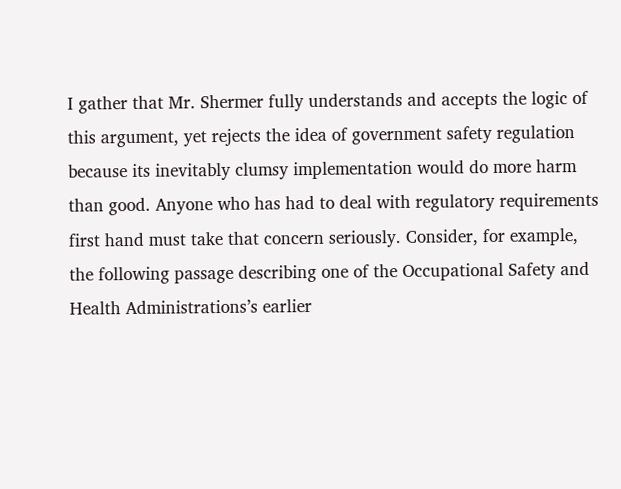I gather that Mr. Shermer fully understands and accepts the logic of this argument, yet rejects the idea of government safety regulation because its inevitably clumsy implementation would do more harm than good. Anyone who has had to deal with regulatory requirements first hand must take that concern seriously. Consider, for example, the following passage describing one of the Occupational Safety and Health Administrations’s earlier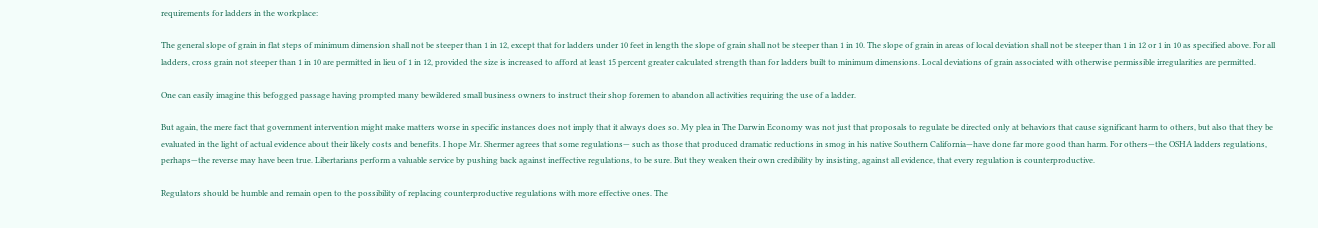requirements for ladders in the workplace:

The general slope of grain in flat steps of minimum dimension shall not be steeper than 1 in 12, except that for ladders under 10 feet in length the slope of grain shall not be steeper than 1 in 10. The slope of grain in areas of local deviation shall not be steeper than 1 in 12 or 1 in 10 as specified above. For all ladders, cross grain not steeper than 1 in 10 are permitted in lieu of 1 in 12, provided the size is increased to afford at least 15 percent greater calculated strength than for ladders built to minimum dimensions. Local deviations of grain associated with otherwise permissible irregularities are permitted.

One can easily imagine this befogged passage having prompted many bewildered small business owners to instruct their shop foremen to abandon all activities requiring the use of a ladder.

But again, the mere fact that government intervention might make matters worse in specific instances does not imply that it always does so. My plea in The Darwin Economy was not just that proposals to regulate be directed only at behaviors that cause significant harm to others, but also that they be evaluated in the light of actual evidence about their likely costs and benefits. I hope Mr. Shermer agrees that some regulations— such as those that produced dramatic reductions in smog in his native Southern California—have done far more good than harm. For others—the OSHA ladders regulations, perhaps—the reverse may have been true. Libertarians perform a valuable service by pushing back against ineffective regulations, to be sure. But they weaken their own credibility by insisting, against all evidence, that every regulation is counterproductive.

Regulators should be humble and remain open to the possibility of replacing counterproductive regulations with more effective ones. The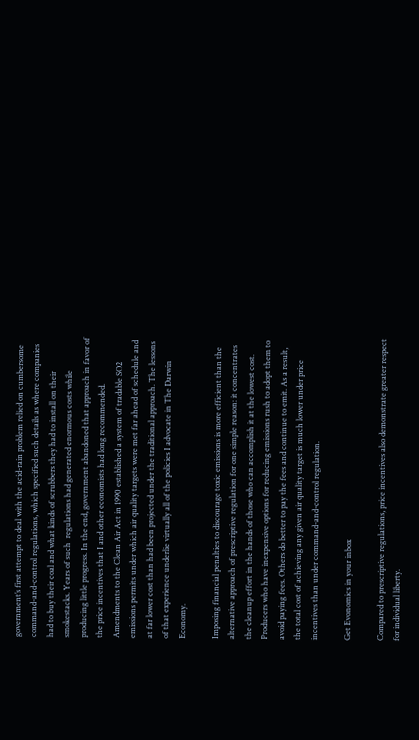government’s first attempt to deal with the acid-rain problem relied on cumbersome command-and-control regulations, which specified such details as where companies had to buy their coal and what kinds of scrubbers they had to install on their smokestacks. Years of such  regulations had generated enormous costs while producing little progress. In the end, government abandoned that approach in favor of the price incentives that I and other economists had long recommended. Amendments to the Clean Air Act in 1990 established a system of tradable SO2 emissions permits under which air quality targets were met far ahead of schedule and at far lower cost than had been projected under the traditional approach. The lessons of that experience underlie virtually all of the policies I advocate in The Darwin Economy.

Imposing financial penalties to discourage toxic emissions is more efficient than the alternative approach of prescriptive regulation for one simple reason: it concentrates the cleanup effort in the hands of those who can accomplish it at the lowest cost. Producers who have inexpensive options for reducing emissions rush to adopt them to avoid paying fees. Others do better to pay the fees and continue to emit. As a result, the total cost of achieving any given air quality target is much lower under price incentives than under command-and-control regulation.

Get Evonomics in your inbox

Compared to prescriptive regulations, price incentives also demonstrate greater respect for individual liberty.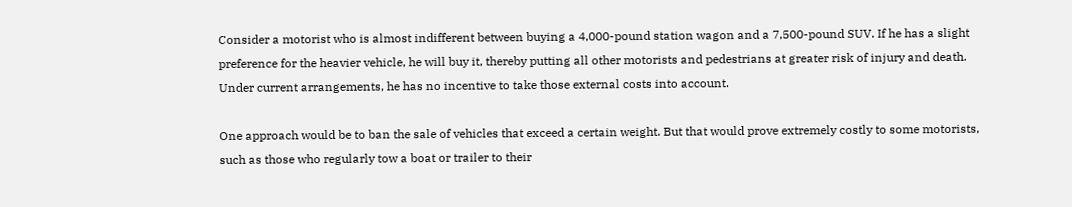Consider a motorist who is almost indifferent between buying a 4,000-pound station wagon and a 7,500-pound SUV. If he has a slight preference for the heavier vehicle, he will buy it, thereby putting all other motorists and pedestrians at greater risk of injury and death. Under current arrangements, he has no incentive to take those external costs into account.

One approach would be to ban the sale of vehicles that exceed a certain weight. But that would prove extremely costly to some motorists, such as those who regularly tow a boat or trailer to their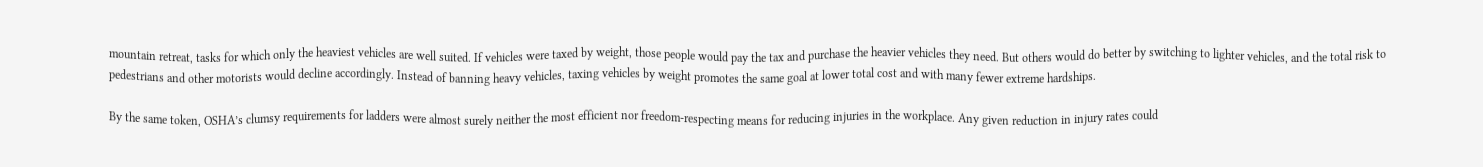mountain retreat, tasks for which only the heaviest vehicles are well suited. If vehicles were taxed by weight, those people would pay the tax and purchase the heavier vehicles they need. But others would do better by switching to lighter vehicles, and the total risk to pedestrians and other motorists would decline accordingly. Instead of banning heavy vehicles, taxing vehicles by weight promotes the same goal at lower total cost and with many fewer extreme hardships.

By the same token, OSHA’s clumsy requirements for ladders were almost surely neither the most efficient nor freedom-respecting means for reducing injuries in the workplace. Any given reduction in injury rates could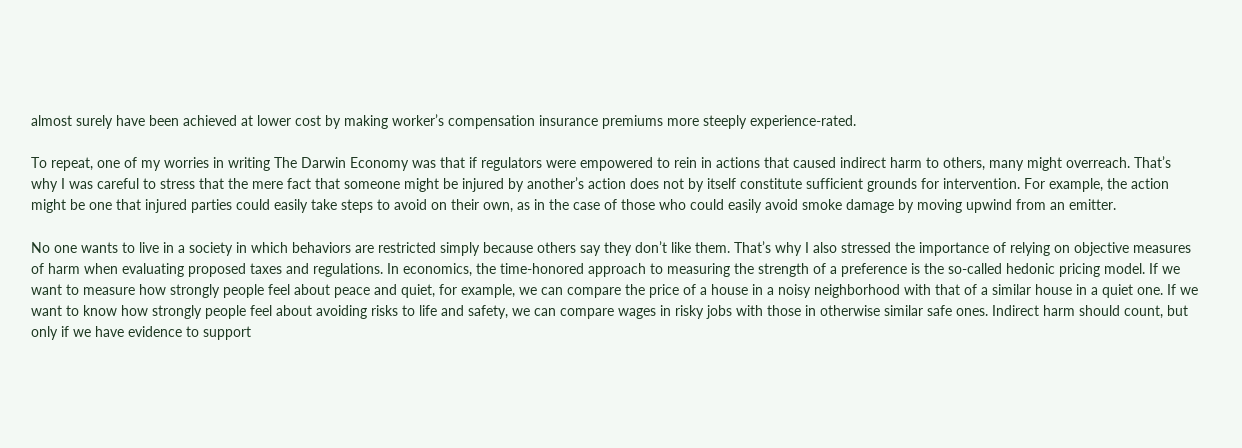almost surely have been achieved at lower cost by making worker’s compensation insurance premiums more steeply experience-rated.

To repeat, one of my worries in writing The Darwin Economy was that if regulators were empowered to rein in actions that caused indirect harm to others, many might overreach. That’s why I was careful to stress that the mere fact that someone might be injured by another’s action does not by itself constitute sufficient grounds for intervention. For example, the action might be one that injured parties could easily take steps to avoid on their own, as in the case of those who could easily avoid smoke damage by moving upwind from an emitter.

No one wants to live in a society in which behaviors are restricted simply because others say they don’t like them. That’s why I also stressed the importance of relying on objective measures of harm when evaluating proposed taxes and regulations. In economics, the time-honored approach to measuring the strength of a preference is the so-called hedonic pricing model. If we want to measure how strongly people feel about peace and quiet, for example, we can compare the price of a house in a noisy neighborhood with that of a similar house in a quiet one. If we want to know how strongly people feel about avoiding risks to life and safety, we can compare wages in risky jobs with those in otherwise similar safe ones. Indirect harm should count, but only if we have evidence to support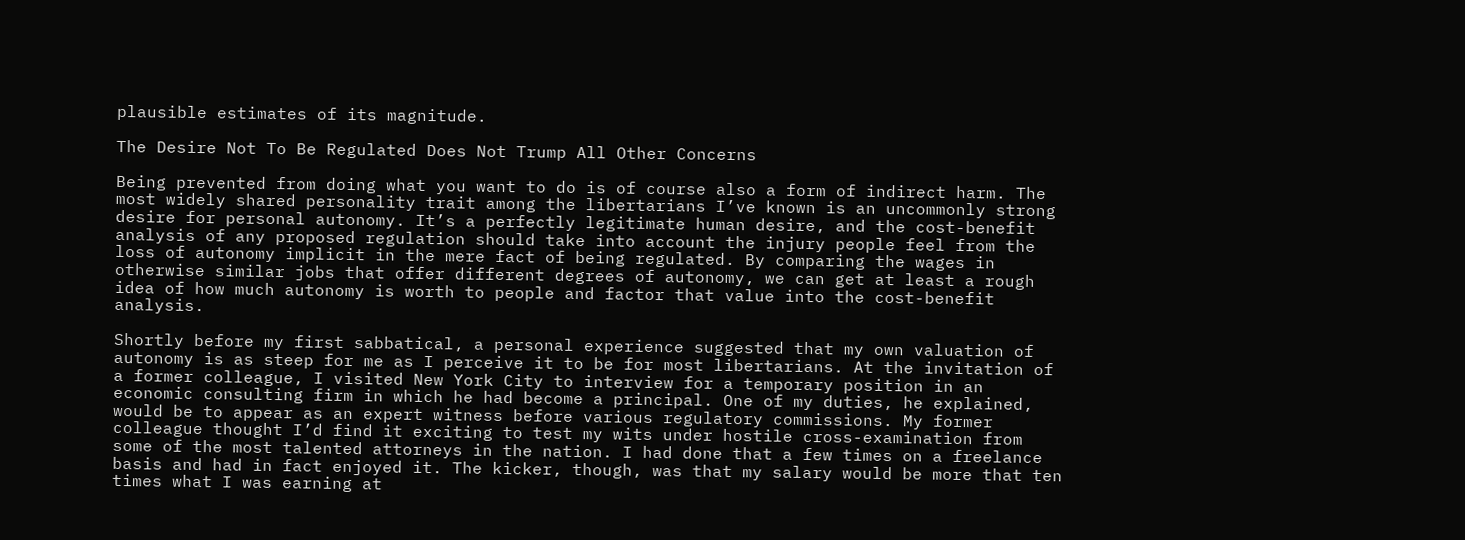plausible estimates of its magnitude.

The Desire Not To Be Regulated Does Not Trump All Other Concerns

Being prevented from doing what you want to do is of course also a form of indirect harm. The most widely shared personality trait among the libertarians I’ve known is an uncommonly strong desire for personal autonomy. It’s a perfectly legitimate human desire, and the cost-benefit analysis of any proposed regulation should take into account the injury people feel from the loss of autonomy implicit in the mere fact of being regulated. By comparing the wages in otherwise similar jobs that offer different degrees of autonomy, we can get at least a rough idea of how much autonomy is worth to people and factor that value into the cost-benefit analysis.

Shortly before my first sabbatical, a personal experience suggested that my own valuation of autonomy is as steep for me as I perceive it to be for most libertarians. At the invitation of a former colleague, I visited New York City to interview for a temporary position in an economic consulting firm in which he had become a principal. One of my duties, he explained, would be to appear as an expert witness before various regulatory commissions. My former colleague thought I’d find it exciting to test my wits under hostile cross-examination from some of the most talented attorneys in the nation. I had done that a few times on a freelance basis and had in fact enjoyed it. The kicker, though, was that my salary would be more that ten times what I was earning at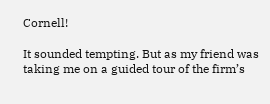Cornell!

It sounded tempting. But as my friend was taking me on a guided tour of the firm’s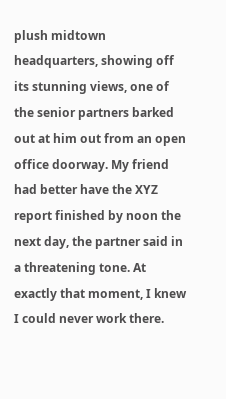plush midtown headquarters, showing off its stunning views, one of the senior partners barked out at him out from an open office doorway. My friend had better have the XYZ report finished by noon the next day, the partner said in a threatening tone. At exactly that moment, I knew I could never work there.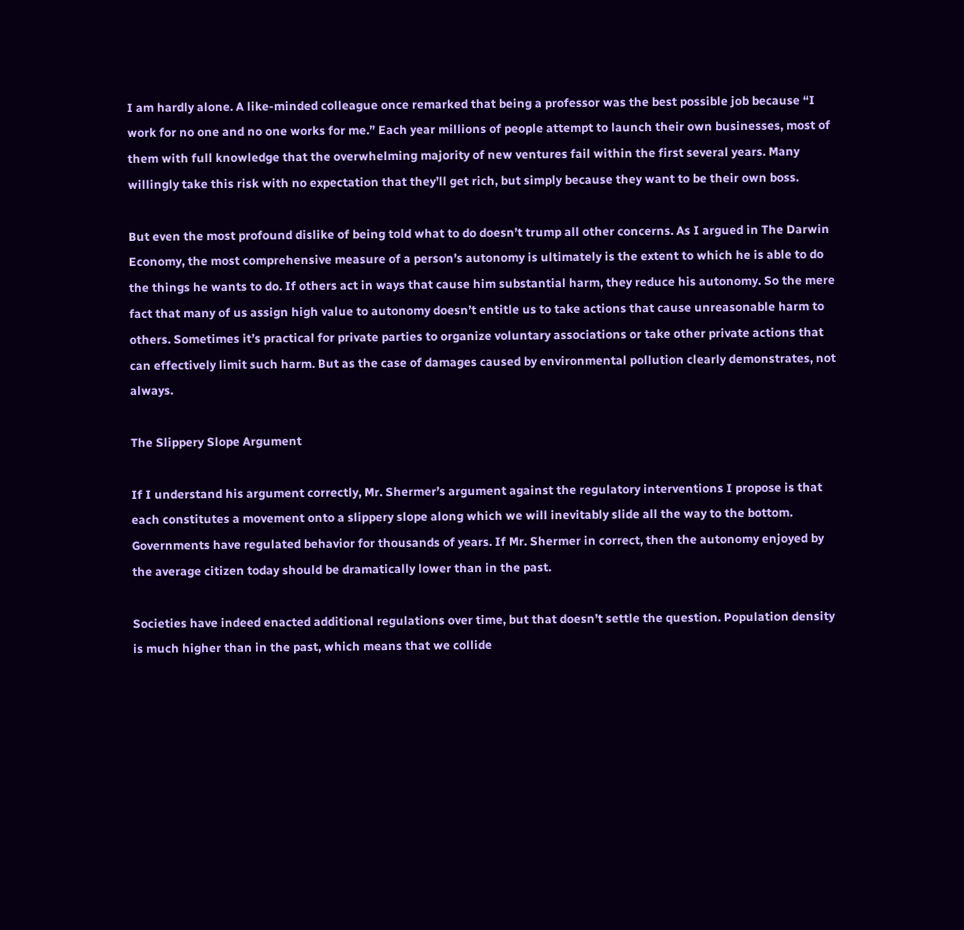I am hardly alone. A like-minded colleague once remarked that being a professor was the best possible job because “I work for no one and no one works for me.” Each year millions of people attempt to launch their own businesses, most of them with full knowledge that the overwhelming majority of new ventures fail within the first several years. Many willingly take this risk with no expectation that they’ll get rich, but simply because they want to be their own boss.

But even the most profound dislike of being told what to do doesn’t trump all other concerns. As I argued in The Darwin Economy, the most comprehensive measure of a person’s autonomy is ultimately is the extent to which he is able to do the things he wants to do. If others act in ways that cause him substantial harm, they reduce his autonomy. So the mere fact that many of us assign high value to autonomy doesn’t entitle us to take actions that cause unreasonable harm to others. Sometimes it’s practical for private parties to organize voluntary associations or take other private actions that can effectively limit such harm. But as the case of damages caused by environmental pollution clearly demonstrates, not always.

The Slippery Slope Argument

If I understand his argument correctly, Mr. Shermer’s argument against the regulatory interventions I propose is that each constitutes a movement onto a slippery slope along which we will inevitably slide all the way to the bottom. Governments have regulated behavior for thousands of years. If Mr. Shermer in correct, then the autonomy enjoyed by the average citizen today should be dramatically lower than in the past.

Societies have indeed enacted additional regulations over time, but that doesn’t settle the question. Population density is much higher than in the past, which means that we collide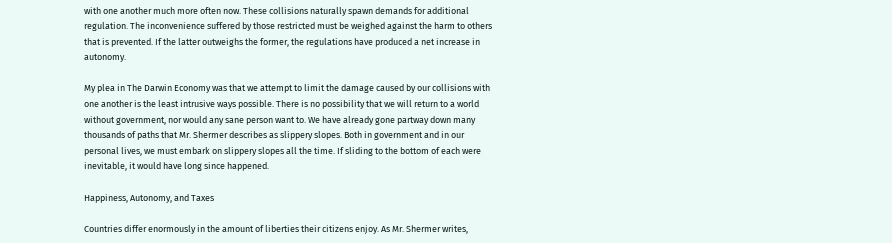with one another much more often now. These collisions naturally spawn demands for additional regulation. The inconvenience suffered by those restricted must be weighed against the harm to others that is prevented. If the latter outweighs the former, the regulations have produced a net increase in autonomy.

My plea in The Darwin Economy was that we attempt to limit the damage caused by our collisions with one another is the least intrusive ways possible. There is no possibility that we will return to a world without government, nor would any sane person want to. We have already gone partway down many thousands of paths that Mr. Shermer describes as slippery slopes. Both in government and in our personal lives, we must embark on slippery slopes all the time. If sliding to the bottom of each were inevitable, it would have long since happened.

Happiness, Autonomy, and Taxes

Countries differ enormously in the amount of liberties their citizens enjoy. As Mr. Shermer writes,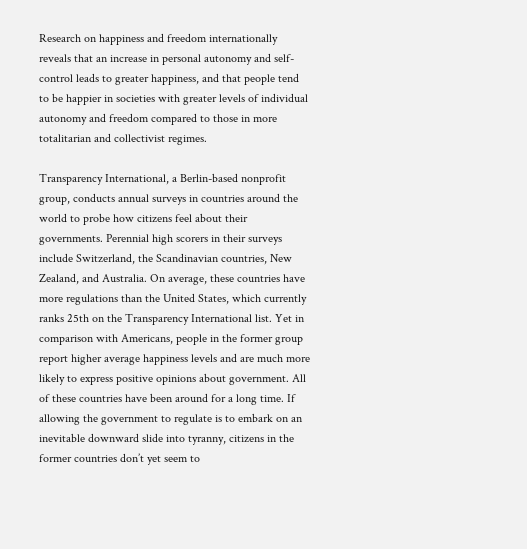Research on happiness and freedom internationally reveals that an increase in personal autonomy and self-control leads to greater happiness, and that people tend to be happier in societies with greater levels of individual autonomy and freedom compared to those in more totalitarian and collectivist regimes.

Transparency International, a Berlin-based nonprofit group, conducts annual surveys in countries around the world to probe how citizens feel about their governments. Perennial high scorers in their surveys include Switzerland, the Scandinavian countries, New Zealand, and Australia. On average, these countries have more regulations than the United States, which currently ranks 25th on the Transparency International list. Yet in comparison with Americans, people in the former group report higher average happiness levels and are much more likely to express positive opinions about government. All of these countries have been around for a long time. If allowing the government to regulate is to embark on an inevitable downward slide into tyranny, citizens in the former countries don’t yet seem to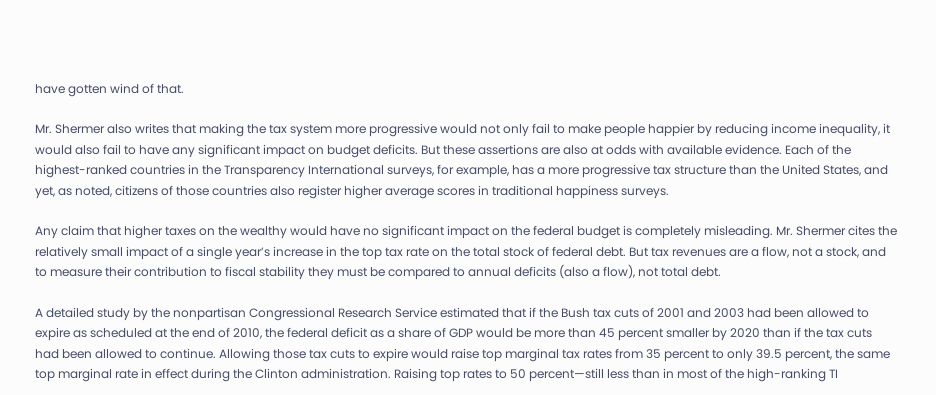have gotten wind of that.

Mr. Shermer also writes that making the tax system more progressive would not only fail to make people happier by reducing income inequality, it would also fail to have any significant impact on budget deficits. But these assertions are also at odds with available evidence. Each of the highest-ranked countries in the Transparency International surveys, for example, has a more progressive tax structure than the United States, and yet, as noted, citizens of those countries also register higher average scores in traditional happiness surveys.

Any claim that higher taxes on the wealthy would have no significant impact on the federal budget is completely misleading. Mr. Shermer cites the relatively small impact of a single year’s increase in the top tax rate on the total stock of federal debt. But tax revenues are a flow, not a stock, and to measure their contribution to fiscal stability they must be compared to annual deficits (also a flow), not total debt.

A detailed study by the nonpartisan Congressional Research Service estimated that if the Bush tax cuts of 2001 and 2003 had been allowed to expire as scheduled at the end of 2010, the federal deficit as a share of GDP would be more than 45 percent smaller by 2020 than if the tax cuts had been allowed to continue. Allowing those tax cuts to expire would raise top marginal tax rates from 35 percent to only 39.5 percent, the same top marginal rate in effect during the Clinton administration. Raising top rates to 50 percent—still less than in most of the high-ranking TI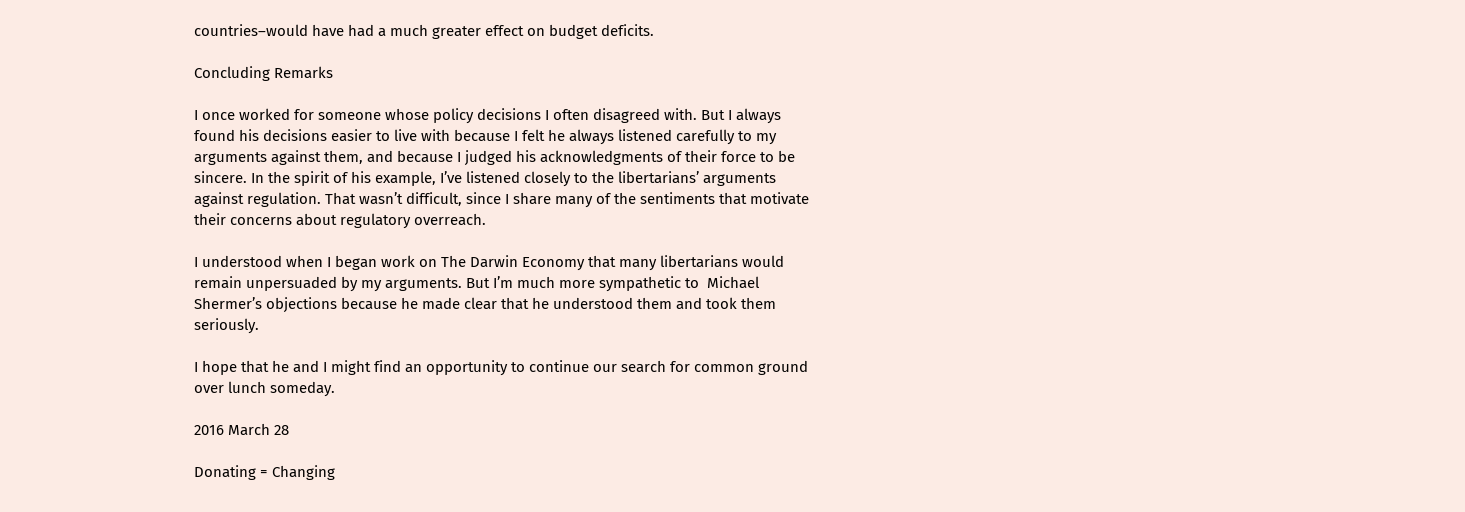countries–would have had a much greater effect on budget deficits.

Concluding Remarks

I once worked for someone whose policy decisions I often disagreed with. But I always found his decisions easier to live with because I felt he always listened carefully to my arguments against them, and because I judged his acknowledgments of their force to be sincere. In the spirit of his example, I’ve listened closely to the libertarians’ arguments against regulation. That wasn’t difficult, since I share many of the sentiments that motivate their concerns about regulatory overreach.

I understood when I began work on The Darwin Economy that many libertarians would remain unpersuaded by my arguments. But I’m much more sympathetic to  Michael Shermer’s objections because he made clear that he understood them and took them seriously.

I hope that he and I might find an opportunity to continue our search for common ground over lunch someday.

2016 March 28

Donating = Changing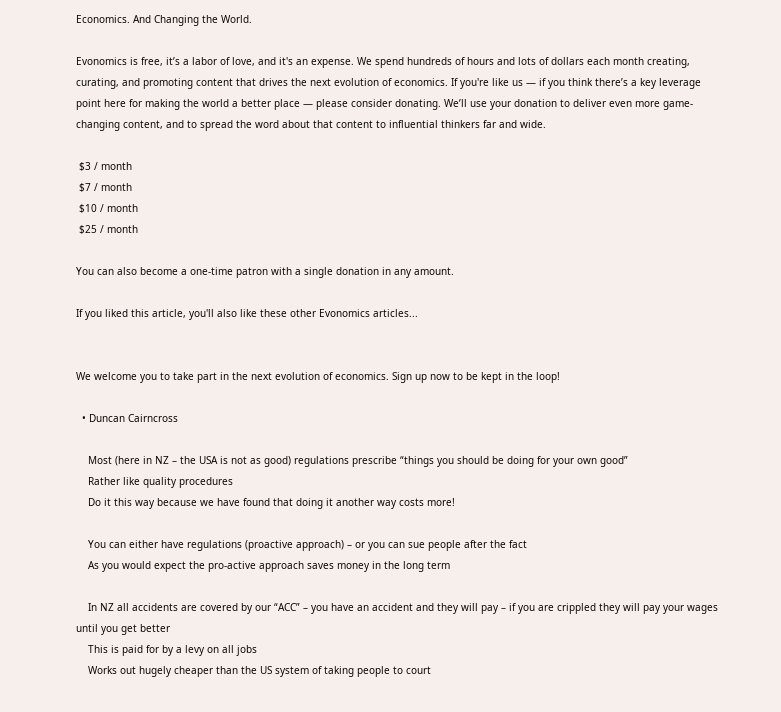Economics. And Changing the World.

Evonomics is free, it’s a labor of love, and it's an expense. We spend hundreds of hours and lots of dollars each month creating, curating, and promoting content that drives the next evolution of economics. If you're like us — if you think there’s a key leverage point here for making the world a better place — please consider donating. We’ll use your donation to deliver even more game-changing content, and to spread the word about that content to influential thinkers far and wide.

 $3 / month
 $7 / month
 $10 / month
 $25 / month

You can also become a one-time patron with a single donation in any amount.

If you liked this article, you'll also like these other Evonomics articles...


We welcome you to take part in the next evolution of economics. Sign up now to be kept in the loop!

  • Duncan Cairncross

    Most (here in NZ – the USA is not as good) regulations prescribe “things you should be doing for your own good”
    Rather like quality procedures
    Do it this way because we have found that doing it another way costs more!

    You can either have regulations (proactive approach) – or you can sue people after the fact
    As you would expect the pro-active approach saves money in the long term

    In NZ all accidents are covered by our “ACC” – you have an accident and they will pay – if you are crippled they will pay your wages until you get better
    This is paid for by a levy on all jobs
    Works out hugely cheaper than the US system of taking people to court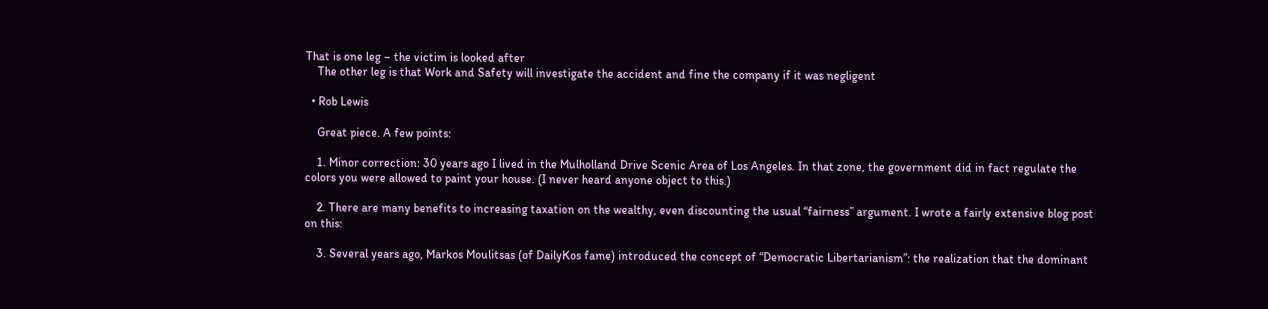That is one leg – the victim is looked after
    The other leg is that Work and Safety will investigate the accident and fine the company if it was negligent

  • Rob Lewis

    Great piece. A few points:

    1. Minor correction: 30 years ago I lived in the Mulholland Drive Scenic Area of Los Angeles. In that zone, the government did in fact regulate the colors you were allowed to paint your house. (I never heard anyone object to this.)

    2. There are many benefits to increasing taxation on the wealthy, even discounting the usual “fairness” argument. I wrote a fairly extensive blog post on this:

    3. Several years ago, Markos Moulitsas (of DailyKos fame) introduced the concept of “Democratic Libertarianism”: the realization that the dominant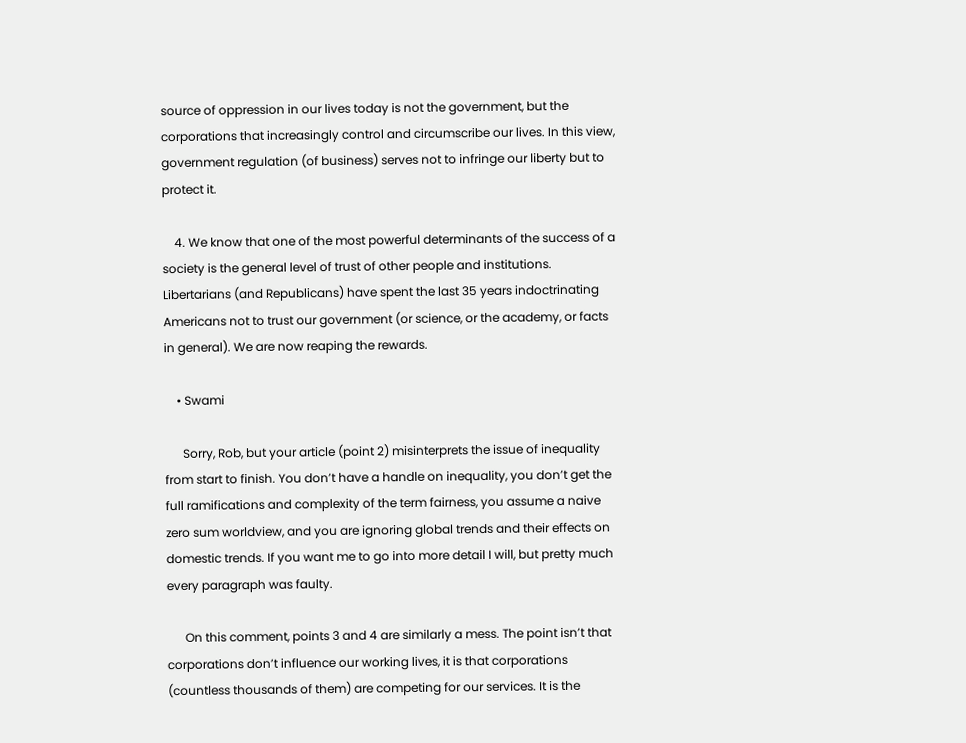source of oppression in our lives today is not the government, but the corporations that increasingly control and circumscribe our lives. In this view, government regulation (of business) serves not to infringe our liberty but to protect it.

    4. We know that one of the most powerful determinants of the success of a society is the general level of trust of other people and institutions. Libertarians (and Republicans) have spent the last 35 years indoctrinating Americans not to trust our government (or science, or the academy, or facts in general). We are now reaping the rewards.

    • Swami

      Sorry, Rob, but your article (point 2) misinterprets the issue of inequality from start to finish. You don’t have a handle on inequality, you don’t get the full ramifications and complexity of the term fairness, you assume a naive zero sum worldview, and you are ignoring global trends and their effects on domestic trends. If you want me to go into more detail I will, but pretty much every paragraph was faulty.

      On this comment, points 3 and 4 are similarly a mess. The point isn’t that corporations don’t influence our working lives, it is that corporations (countless thousands of them) are competing for our services. It is the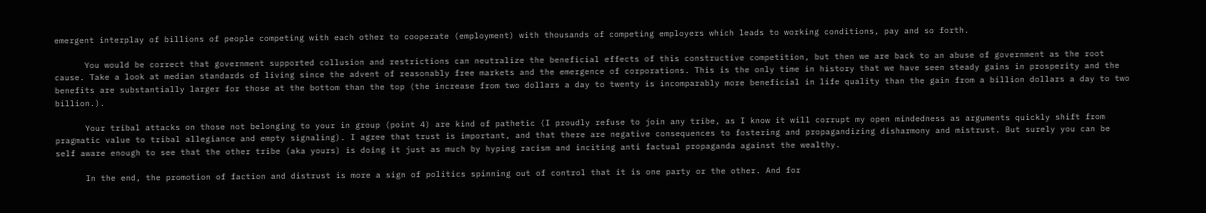emergent interplay of billions of people competing with each other to cooperate (employment) with thousands of competing employers which leads to working conditions, pay and so forth.

      You would be correct that government supported collusion and restrictions can neutralize the beneficial effects of this constructive competition, but then we are back to an abuse of government as the root cause. Take a look at median standards of living since the advent of reasonably free markets and the emergence of corporations. This is the only time in history that we have seen steady gains in prosperity and the benefits are substantially larger for those at the bottom than the top (the increase from two dollars a day to twenty is incomparably more beneficial in life quality than the gain from a billion dollars a day to two billion.).

      Your tribal attacks on those not belonging to your in group (point 4) are kind of pathetic (I proudly refuse to join any tribe, as I know it will corrupt my open mindedness as arguments quickly shift from pragmatic value to tribal allegiance and empty signaling). I agree that trust is important, and that there are negative consequences to fostering and propagandizing disharmony and mistrust. But surely you can be self aware enough to see that the other tribe (aka yours) is doing it just as much by hyping racism and inciting anti factual propaganda against the wealthy.

      In the end, the promotion of faction and distrust is more a sign of politics spinning out of control that it is one party or the other. And for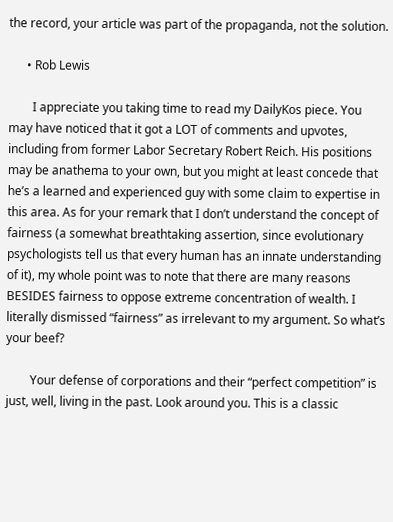the record, your article was part of the propaganda, not the solution.

      • Rob Lewis

        I appreciate you taking time to read my DailyKos piece. You may have noticed that it got a LOT of comments and upvotes, including from former Labor Secretary Robert Reich. His positions may be anathema to your own, but you might at least concede that he’s a learned and experienced guy with some claim to expertise in this area. As for your remark that I don’t understand the concept of fairness (a somewhat breathtaking assertion, since evolutionary psychologists tell us that every human has an innate understanding of it), my whole point was to note that there are many reasons BESIDES fairness to oppose extreme concentration of wealth. I literally dismissed “fairness” as irrelevant to my argument. So what’s your beef?

        Your defense of corporations and their “perfect competition” is just, well, living in the past. Look around you. This is a classic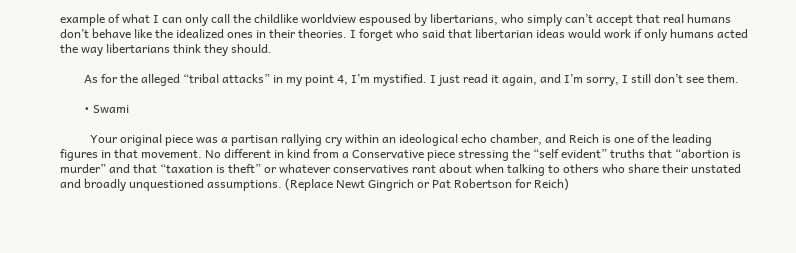example of what I can only call the childlike worldview espoused by libertarians, who simply can’t accept that real humans don’t behave like the idealized ones in their theories. I forget who said that libertarian ideas would work if only humans acted the way libertarians think they should.

        As for the alleged “tribal attacks” in my point 4, I’m mystified. I just read it again, and I’m sorry, I still don’t see them.

        • Swami

          Your original piece was a partisan rallying cry within an ideological echo chamber, and Reich is one of the leading figures in that movement. No different in kind from a Conservative piece stressing the “self evident” truths that “abortion is murder” and that “taxation is theft” or whatever conservatives rant about when talking to others who share their unstated and broadly unquestioned assumptions. (Replace Newt Gingrich or Pat Robertson for Reich)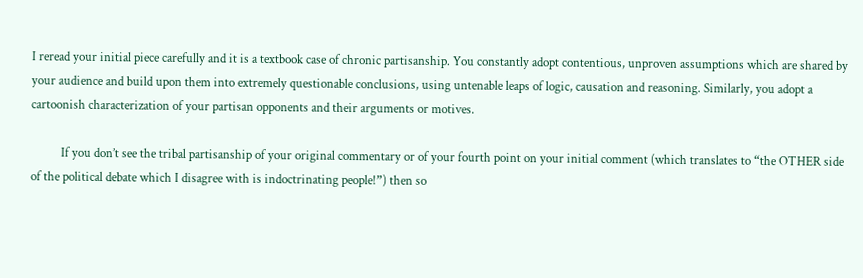I reread your initial piece carefully and it is a textbook case of chronic partisanship. You constantly adopt contentious, unproven assumptions which are shared by your audience and build upon them into extremely questionable conclusions, using untenable leaps of logic, causation and reasoning. Similarly, you adopt a cartoonish characterization of your partisan opponents and their arguments or motives.

          If you don’t see the tribal partisanship of your original commentary or of your fourth point on your initial comment (which translates to “the OTHER side of the political debate which I disagree with is indoctrinating people!”) then so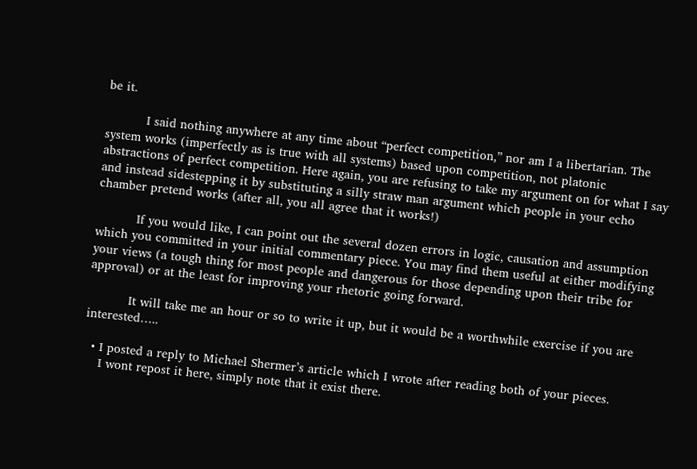be it.

          I said nothing anywhere at any time about “perfect competition,” nor am I a libertarian. The system works (imperfectly as is true with all systems) based upon competition, not platonic abstractions of perfect competition. Here again, you are refusing to take my argument on for what I say and instead sidestepping it by substituting a silly straw man argument which people in your echo chamber pretend works (after all, you all agree that it works!)

          If you would like, I can point out the several dozen errors in logic, causation and assumption which you committed in your initial commentary piece. You may find them useful at either modifying your views (a tough thing for most people and dangerous for those depending upon their tribe for approval) or at the least for improving your rhetoric going forward.

          It will take me an hour or so to write it up, but it would be a worthwhile exercise if you are interested…..

  • I posted a reply to Michael Shermer’s article which I wrote after reading both of your pieces.
    I wont repost it here, simply note that it exist there.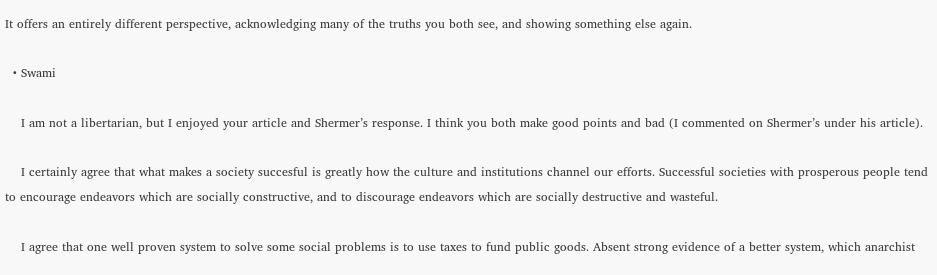It offers an entirely different perspective, acknowledging many of the truths you both see, and showing something else again.

  • Swami

    I am not a libertarian, but I enjoyed your article and Shermer’s response. I think you both make good points and bad (I commented on Shermer’s under his article).

    I certainly agree that what makes a society succesful is greatly how the culture and institutions channel our efforts. Successful societies with prosperous people tend to encourage endeavors which are socially constructive, and to discourage endeavors which are socially destructive and wasteful.

    I agree that one well proven system to solve some social problems is to use taxes to fund public goods. Absent strong evidence of a better system, which anarchist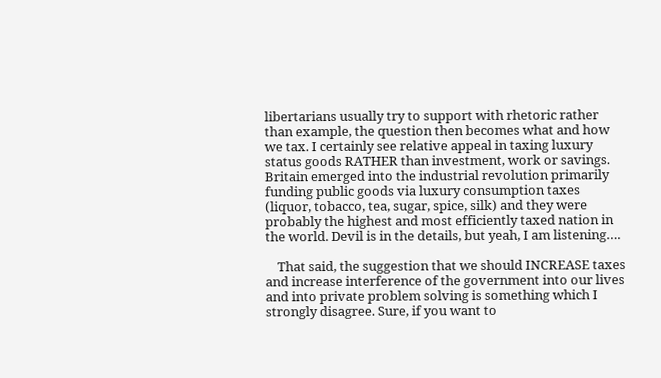libertarians usually try to support with rhetoric rather than example, the question then becomes what and how we tax. I certainly see relative appeal in taxing luxury status goods RATHER than investment, work or savings. Britain emerged into the industrial revolution primarily funding public goods via luxury consumption taxes (liquor, tobacco, tea, sugar, spice, silk) and they were probably the highest and most efficiently taxed nation in the world. Devil is in the details, but yeah, I am listening….

    That said, the suggestion that we should INCREASE taxes and increase interference of the government into our lives and into private problem solving is something which I strongly disagree. Sure, if you want to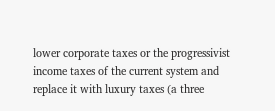lower corporate taxes or the progressivist income taxes of the current system and replace it with luxury taxes (a three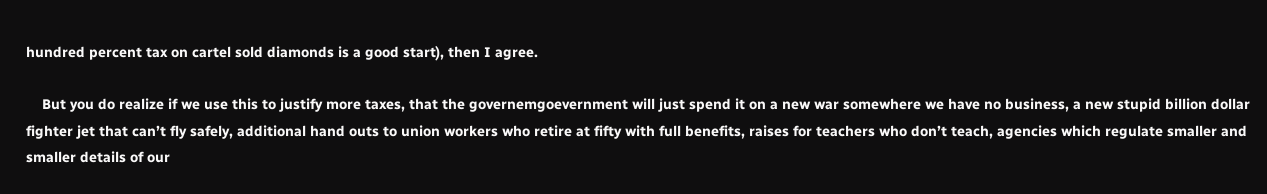hundred percent tax on cartel sold diamonds is a good start), then I agree.

    But you do realize if we use this to justify more taxes, that the governemgoevernment will just spend it on a new war somewhere we have no business, a new stupid billion dollar fighter jet that can’t fly safely, additional hand outs to union workers who retire at fifty with full benefits, raises for teachers who don’t teach, agencies which regulate smaller and smaller details of our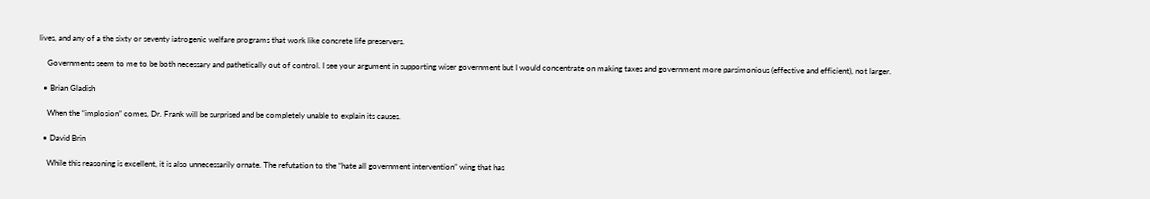lives, and any of a the sixty or seventy iatrogenic welfare programs that work like concrete life preservers.

    Governments seem to me to be both necessary and pathetically out of control. I see your argument in supporting wiser government but I would concentrate on making taxes and government more parsimonious (effective and efficient), not larger.

  • Brian Gladish

    When the “implosion” comes, Dr. Frank will be surprised and be completely unable to explain its causes.

  • David Brin

    While this reasoning is excellent, it is also unnecessarily ornate. The refutation to the “hate all government intervention” wing that has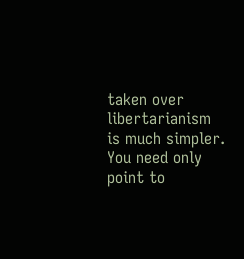taken over libertarianism is much simpler. You need only point to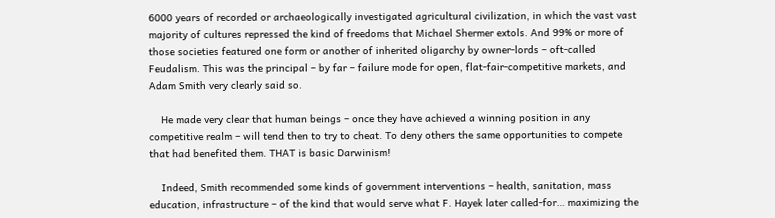6000 years of recorded or archaeologically investigated agricultural civilization, in which the vast vast majority of cultures repressed the kind of freedoms that Michael Shermer extols. And 99% or more of those societies featured one form or another of inherited oligarchy by owner-lords – oft-called Feudalism. This was the principal – by far – failure mode for open, flat-fair-competitive markets, and Adam Smith very clearly said so.

    He made very clear that human beings – once they have achieved a winning position in any competitive realm – will tend then to try to cheat. To deny others the same opportunities to compete that had benefited them. THAT is basic Darwinism!

    Indeed, Smith recommended some kinds of government interventions – health, sanitation, mass education, infrastructure – of the kind that would serve what F. Hayek later called-for… maximizing the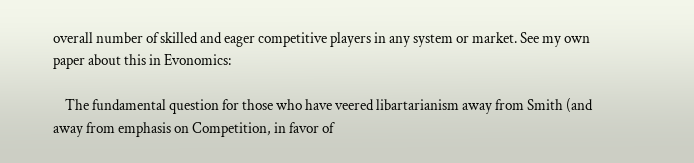overall number of skilled and eager competitive players in any system or market. See my own paper about this in Evonomics:

    The fundamental question for those who have veered libartarianism away from Smith (and away from emphasis on Competition, in favor of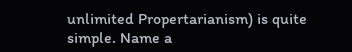unlimited Propertarianism) is quite simple. Name a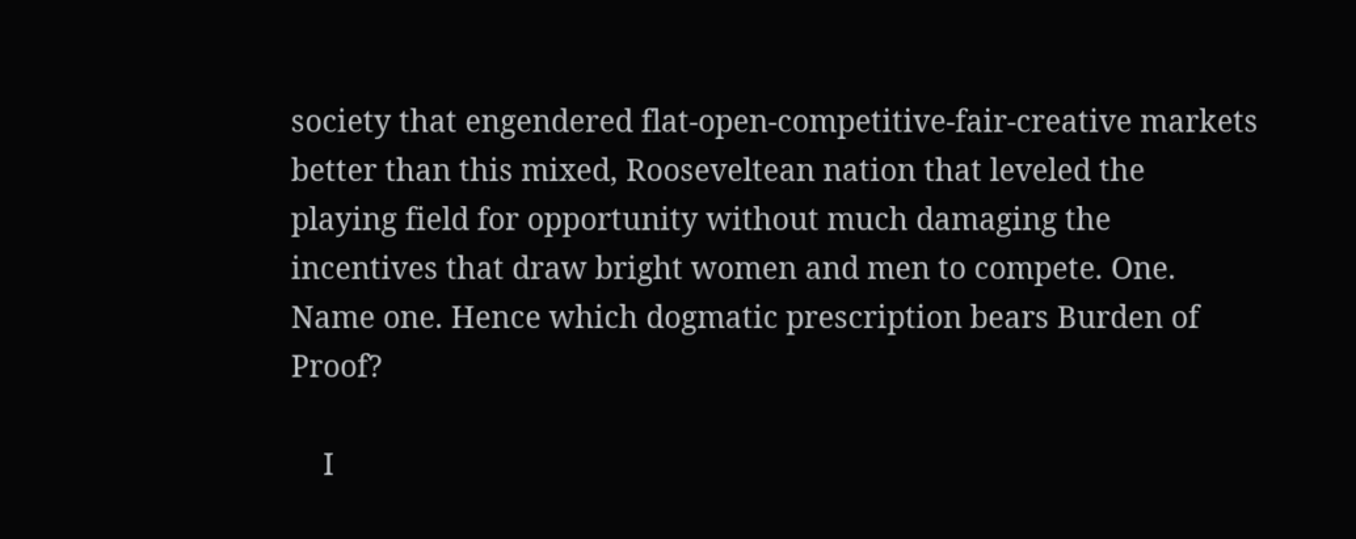society that engendered flat-open-competitive-fair-creative markets better than this mixed, Rooseveltean nation that leveled the playing field for opportunity without much damaging the incentives that draw bright women and men to compete. One. Name one. Hence which dogmatic prescription bears Burden of Proof?

    I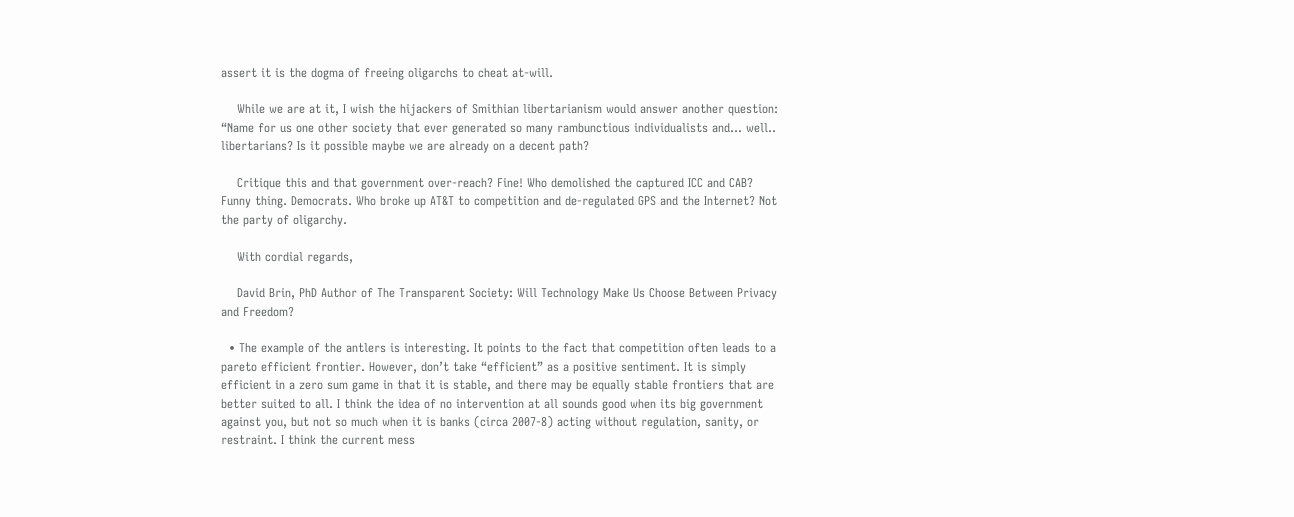assert it is the dogma of freeing oligarchs to cheat at-will.

    While we are at it, I wish the hijackers of Smithian libertarianism would answer another question: “Name for us one other society that ever generated so many rambunctious individualists and… well.. libertarians? Is it possible maybe we are already on a decent path?

    Critique this and that government over-reach? Fine! Who demolished the captured ICC and CAB? Funny thing. Democrats. Who broke up AT&T to competition and de-regulated GPS and the Internet? Not the party of oligarchy.

    With cordial regards,

    David Brin, PhD Author of The Transparent Society: Will Technology Make Us Choose Between Privacy and Freedom?

  • The example of the antlers is interesting. It points to the fact that competition often leads to a pareto efficient frontier. However, don’t take “efficient” as a positive sentiment. It is simply efficient in a zero sum game in that it is stable, and there may be equally stable frontiers that are better suited to all. I think the idea of no intervention at all sounds good when its big government against you, but not so much when it is banks (circa 2007-8) acting without regulation, sanity, or restraint. I think the current mess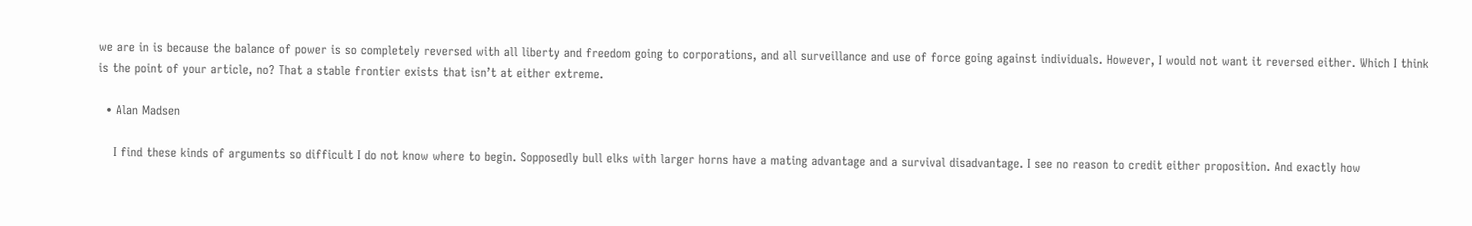we are in is because the balance of power is so completely reversed with all liberty and freedom going to corporations, and all surveillance and use of force going against individuals. However, I would not want it reversed either. Which I think is the point of your article, no? That a stable frontier exists that isn’t at either extreme.

  • Alan Madsen

    I find these kinds of arguments so difficult I do not know where to begin. Sopposedly bull elks with larger horns have a mating advantage and a survival disadvantage. I see no reason to credit either proposition. And exactly how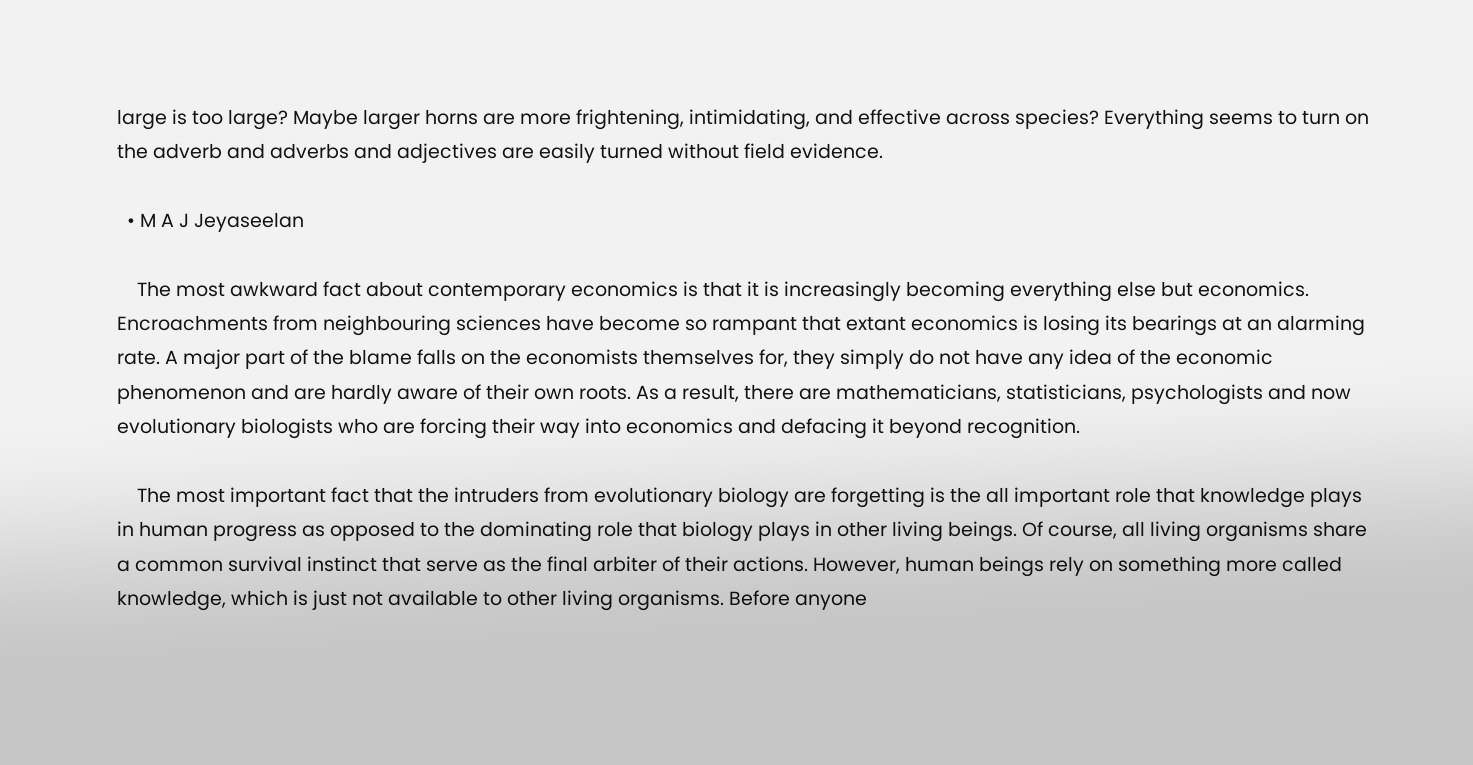large is too large? Maybe larger horns are more frightening, intimidating, and effective across species? Everything seems to turn on the adverb and adverbs and adjectives are easily turned without field evidence.

  • M A J Jeyaseelan

    The most awkward fact about contemporary economics is that it is increasingly becoming everything else but economics. Encroachments from neighbouring sciences have become so rampant that extant economics is losing its bearings at an alarming rate. A major part of the blame falls on the economists themselves for, they simply do not have any idea of the economic phenomenon and are hardly aware of their own roots. As a result, there are mathematicians, statisticians, psychologists and now evolutionary biologists who are forcing their way into economics and defacing it beyond recognition.

    The most important fact that the intruders from evolutionary biology are forgetting is the all important role that knowledge plays in human progress as opposed to the dominating role that biology plays in other living beings. Of course, all living organisms share a common survival instinct that serve as the final arbiter of their actions. However, human beings rely on something more called knowledge, which is just not available to other living organisms. Before anyone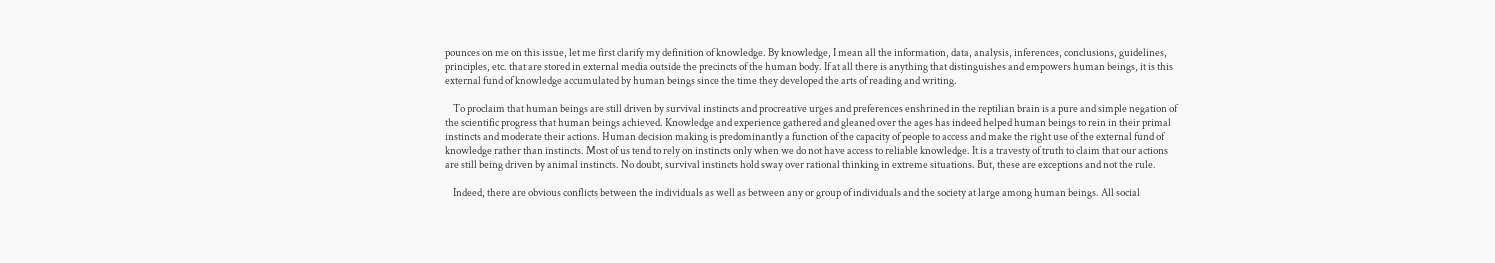pounces on me on this issue, let me first clarify my definition of knowledge. By knowledge, I mean all the information, data, analysis, inferences, conclusions, guidelines, principles, etc. that are stored in external media outside the precincts of the human body. If at all there is anything that distinguishes and empowers human beings, it is this external fund of knowledge accumulated by human beings since the time they developed the arts of reading and writing.

    To proclaim that human beings are still driven by survival instincts and procreative urges and preferences enshrined in the reptilian brain is a pure and simple negation of the scientific progress that human beings achieved. Knowledge and experience gathered and gleaned over the ages has indeed helped human beings to rein in their primal instincts and moderate their actions. Human decision making is predominantly a function of the capacity of people to access and make the right use of the external fund of knowledge rather than instincts. Most of us tend to rely on instincts only when we do not have access to reliable knowledge. It is a travesty of truth to claim that our actions are still being driven by animal instincts. No doubt, survival instincts hold sway over rational thinking in extreme situations. But, these are exceptions and not the rule.

    Indeed, there are obvious conflicts between the individuals as well as between any or group of individuals and the society at large among human beings. All social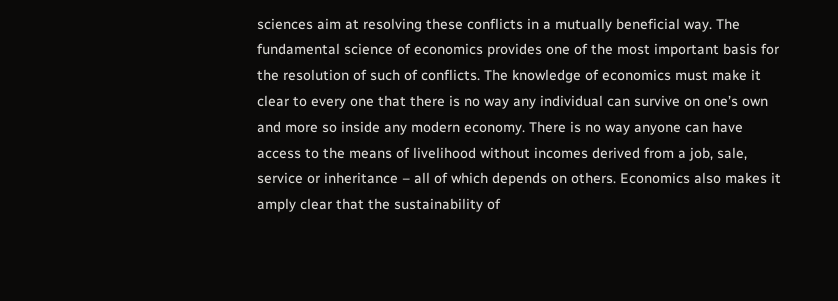sciences aim at resolving these conflicts in a mutually beneficial way. The fundamental science of economics provides one of the most important basis for the resolution of such of conflicts. The knowledge of economics must make it clear to every one that there is no way any individual can survive on one’s own and more so inside any modern economy. There is no way anyone can have access to the means of livelihood without incomes derived from a job, sale, service or inheritance – all of which depends on others. Economics also makes it amply clear that the sustainability of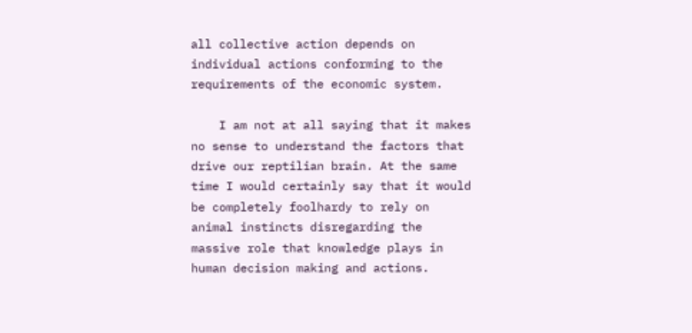all collective action depends on individual actions conforming to the requirements of the economic system.

    I am not at all saying that it makes no sense to understand the factors that drive our reptilian brain. At the same time I would certainly say that it would be completely foolhardy to rely on animal instincts disregarding the massive role that knowledge plays in human decision making and actions.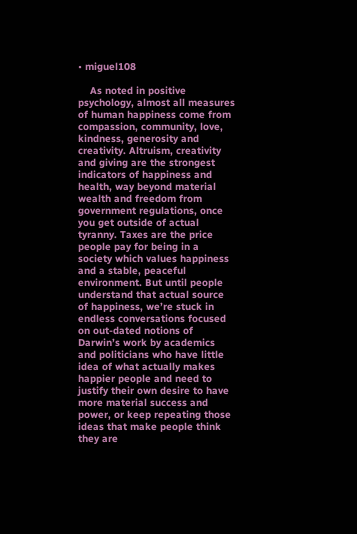• miguel108

    As noted in positive psychology, almost all measures of human happiness come from compassion, community, love, kindness, generosity and creativity. Altruism, creativity and giving are the strongest indicators of happiness and health, way beyond material wealth and freedom from government regulations, once you get outside of actual tyranny. Taxes are the price people pay for being in a society which values happiness and a stable, peaceful environment. But until people understand that actual source of happiness, we’re stuck in endless conversations focused on out-dated notions of Darwin’s work by academics and politicians who have little idea of what actually makes happier people and need to justify their own desire to have more material success and power, or keep repeating those ideas that make people think they are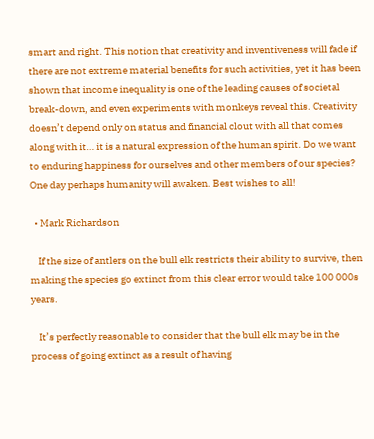smart and right. This notion that creativity and inventiveness will fade if there are not extreme material benefits for such activities, yet it has been shown that income inequality is one of the leading causes of societal break-down, and even experiments with monkeys reveal this. Creativity doesn’t depend only on status and financial clout with all that comes along with it… it is a natural expression of the human spirit. Do we want to enduring happiness for ourselves and other members of our species? One day perhaps humanity will awaken. Best wishes to all!

  • Mark Richardson

    If the size of antlers on the bull elk restricts their ability to survive, then making the species go extinct from this clear error would take 100 000s years.

    It’s perfectly reasonable to consider that the bull elk may be in the process of going extinct as a result of having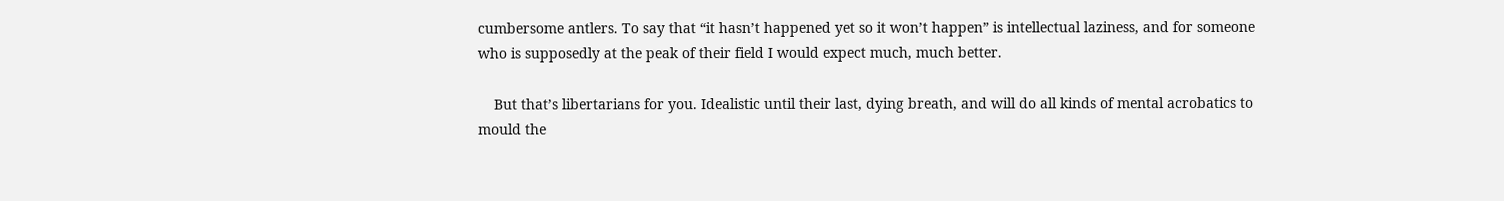cumbersome antlers. To say that “it hasn’t happened yet so it won’t happen” is intellectual laziness, and for someone who is supposedly at the peak of their field I would expect much, much better.

    But that’s libertarians for you. Idealistic until their last, dying breath, and will do all kinds of mental acrobatics to mould the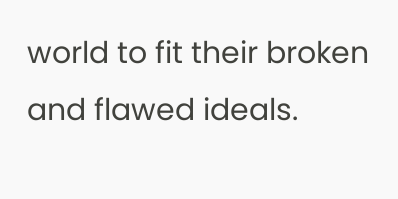world to fit their broken and flawed ideals.